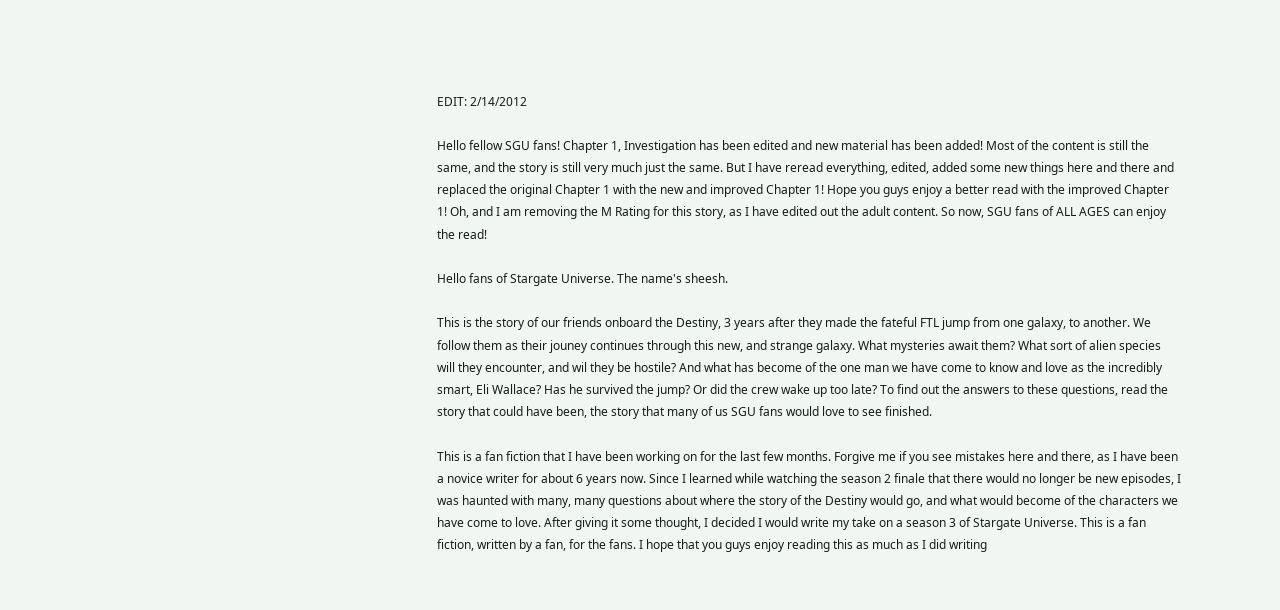EDIT: 2/14/2012

Hello fellow SGU fans! Chapter 1, Investigation has been edited and new material has been added! Most of the content is still the same, and the story is still very much just the same. But I have reread everything, edited, added some new things here and there and replaced the original Chapter 1 with the new and improved Chapter 1! Hope you guys enjoy a better read with the improved Chapter 1! Oh, and I am removing the M Rating for this story, as I have edited out the adult content. So now, SGU fans of ALL AGES can enjoy the read!

Hello fans of Stargate Universe. The name's sheesh.

This is the story of our friends onboard the Destiny, 3 years after they made the fateful FTL jump from one galaxy, to another. We follow them as their jouney continues through this new, and strange galaxy. What mysteries await them? What sort of alien species will they encounter, and wil they be hostile? And what has become of the one man we have come to know and love as the incredibly smart, Eli Wallace? Has he survived the jump? Or did the crew wake up too late? To find out the answers to these questions, read the story that could have been, the story that many of us SGU fans would love to see finished.

This is a fan fiction that I have been working on for the last few months. Forgive me if you see mistakes here and there, as I have been a novice writer for about 6 years now. Since I learned while watching the season 2 finale that there would no longer be new episodes, I was haunted with many, many questions about where the story of the Destiny would go, and what would become of the characters we have come to love. After giving it some thought, I decided I would write my take on a season 3 of Stargate Universe. This is a fan fiction, written by a fan, for the fans. I hope that you guys enjoy reading this as much as I did writing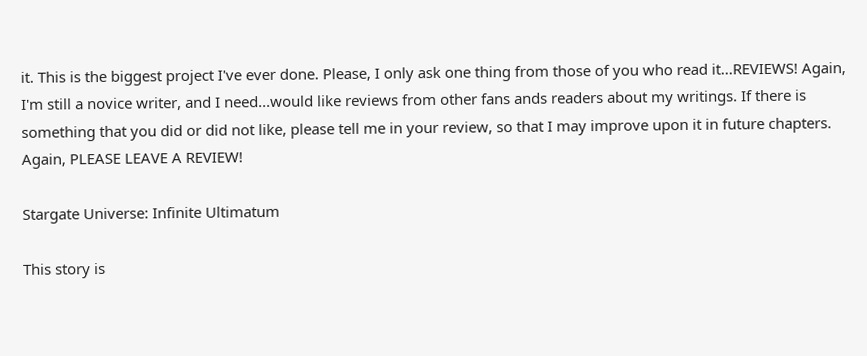it. This is the biggest project I've ever done. Please, I only ask one thing from those of you who read it...REVIEWS! Again, I'm still a novice writer, and I need...would like reviews from other fans ands readers about my writings. If there is something that you did or did not like, please tell me in your review, so that I may improve upon it in future chapters. Again, PLEASE LEAVE A REVIEW!

Stargate Universe: Infinite Ultimatum

This story is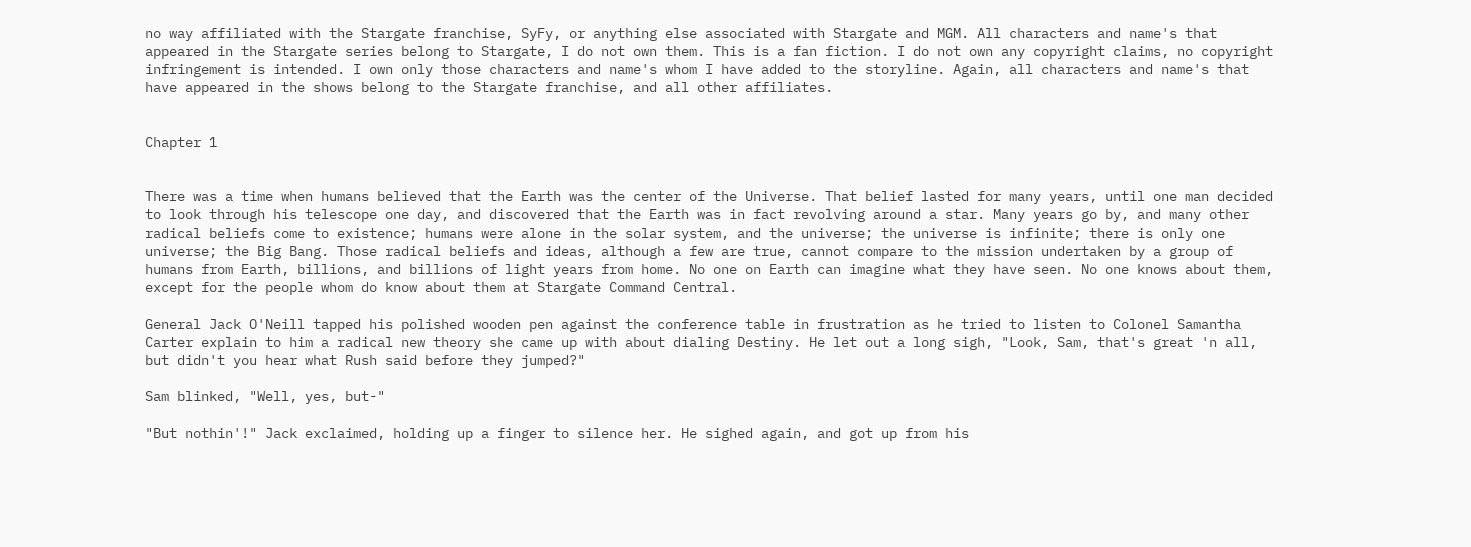no way affiliated with the Stargate franchise, SyFy, or anything else associated with Stargate and MGM. All characters and name's that appeared in the Stargate series belong to Stargate, I do not own them. This is a fan fiction. I do not own any copyright claims, no copyright infringement is intended. I own only those characters and name's whom I have added to the storyline. Again, all characters and name's that have appeared in the shows belong to the Stargate franchise, and all other affiliates.


Chapter 1


There was a time when humans believed that the Earth was the center of the Universe. That belief lasted for many years, until one man decided to look through his telescope one day, and discovered that the Earth was in fact revolving around a star. Many years go by, and many other radical beliefs come to existence; humans were alone in the solar system, and the universe; the universe is infinite; there is only one universe; the Big Bang. Those radical beliefs and ideas, although a few are true, cannot compare to the mission undertaken by a group of humans from Earth, billions, and billions of light years from home. No one on Earth can imagine what they have seen. No one knows about them, except for the people whom do know about them at Stargate Command Central.

General Jack O'Neill tapped his polished wooden pen against the conference table in frustration as he tried to listen to Colonel Samantha Carter explain to him a radical new theory she came up with about dialing Destiny. He let out a long sigh, "Look, Sam, that's great 'n all, but didn't you hear what Rush said before they jumped?"

Sam blinked, "Well, yes, but-"

"But nothin'!" Jack exclaimed, holding up a finger to silence her. He sighed again, and got up from his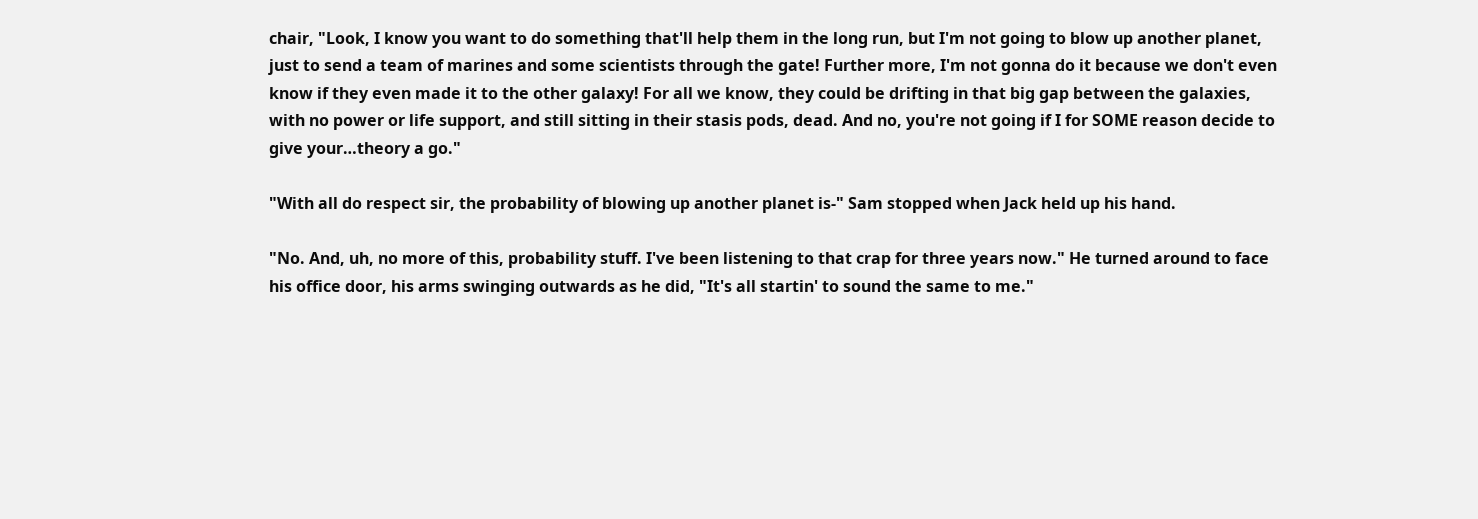chair, "Look, I know you want to do something that'll help them in the long run, but I'm not going to blow up another planet, just to send a team of marines and some scientists through the gate! Further more, I'm not gonna do it because we don't even know if they even made it to the other galaxy! For all we know, they could be drifting in that big gap between the galaxies, with no power or life support, and still sitting in their stasis pods, dead. And no, you're not going if I for SOME reason decide to give your…theory a go."

"With all do respect sir, the probability of blowing up another planet is-" Sam stopped when Jack held up his hand.

"No. And, uh, no more of this, probability stuff. I've been listening to that crap for three years now." He turned around to face his office door, his arms swinging outwards as he did, "It's all startin' to sound the same to me."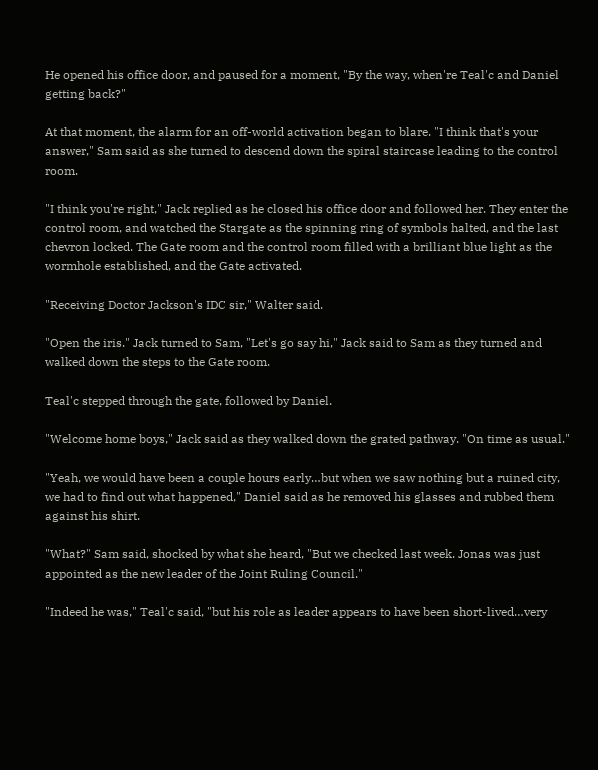He opened his office door, and paused for a moment, "By the way, when're Teal'c and Daniel getting back?"

At that moment, the alarm for an off-world activation began to blare. "I think that's your answer," Sam said as she turned to descend down the spiral staircase leading to the control room.

"I think you're right," Jack replied as he closed his office door and followed her. They enter the control room, and watched the Stargate as the spinning ring of symbols halted, and the last chevron locked. The Gate room and the control room filled with a brilliant blue light as the wormhole established, and the Gate activated.

"Receiving Doctor Jackson's IDC sir," Walter said.

"Open the iris." Jack turned to Sam, "Let's go say hi," Jack said to Sam as they turned and walked down the steps to the Gate room.

Teal'c stepped through the gate, followed by Daniel.

"Welcome home boys," Jack said as they walked down the grated pathway. "On time as usual."

"Yeah, we would have been a couple hours early…but when we saw nothing but a ruined city, we had to find out what happened," Daniel said as he removed his glasses and rubbed them against his shirt.

"What?" Sam said, shocked by what she heard, "But we checked last week. Jonas was just appointed as the new leader of the Joint Ruling Council."

"Indeed he was," Teal'c said, "but his role as leader appears to have been short-lived…very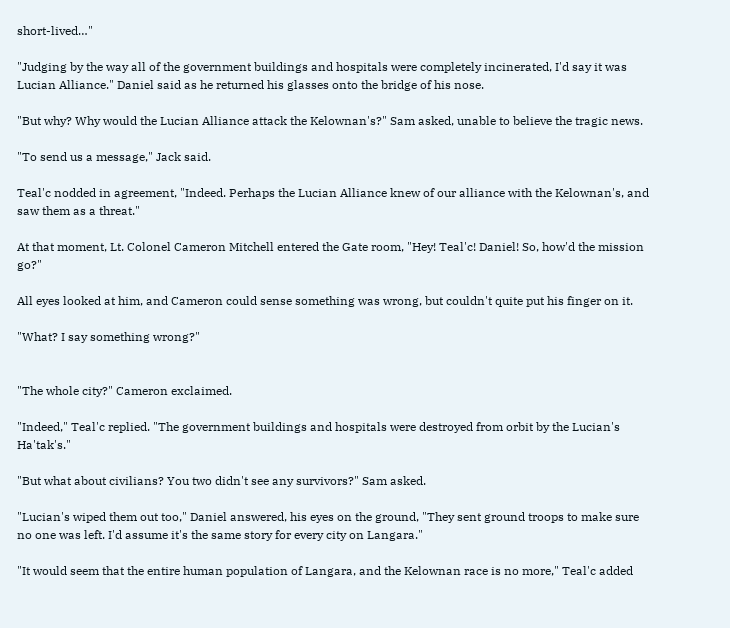short-lived…"

"Judging by the way all of the government buildings and hospitals were completely incinerated, I'd say it was Lucian Alliance." Daniel said as he returned his glasses onto the bridge of his nose.

"But why? Why would the Lucian Alliance attack the Kelownan's?" Sam asked, unable to believe the tragic news.

"To send us a message," Jack said.

Teal'c nodded in agreement, "Indeed. Perhaps the Lucian Alliance knew of our alliance with the Kelownan's, and saw them as a threat."

At that moment, Lt. Colonel Cameron Mitchell entered the Gate room, "Hey! Teal'c! Daniel! So, how'd the mission go?"

All eyes looked at him, and Cameron could sense something was wrong, but couldn't quite put his finger on it.

"What? I say something wrong?"


"The whole city?" Cameron exclaimed.

"Indeed," Teal'c replied. "The government buildings and hospitals were destroyed from orbit by the Lucian's Ha'tak's."

"But what about civilians? You two didn't see any survivors?" Sam asked.

"Lucian's wiped them out too," Daniel answered, his eyes on the ground, "They sent ground troops to make sure no one was left. I'd assume it's the same story for every city on Langara."

"It would seem that the entire human population of Langara, and the Kelownan race is no more," Teal'c added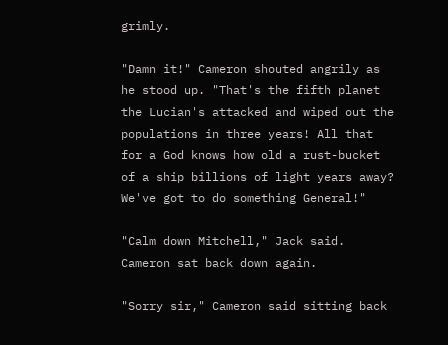grimly.

"Damn it!" Cameron shouted angrily as he stood up. "That's the fifth planet the Lucian's attacked and wiped out the populations in three years! All that for a God knows how old a rust-bucket of a ship billions of light years away? We've got to do something General!"

"Calm down Mitchell," Jack said. Cameron sat back down again.

"Sorry sir," Cameron said sitting back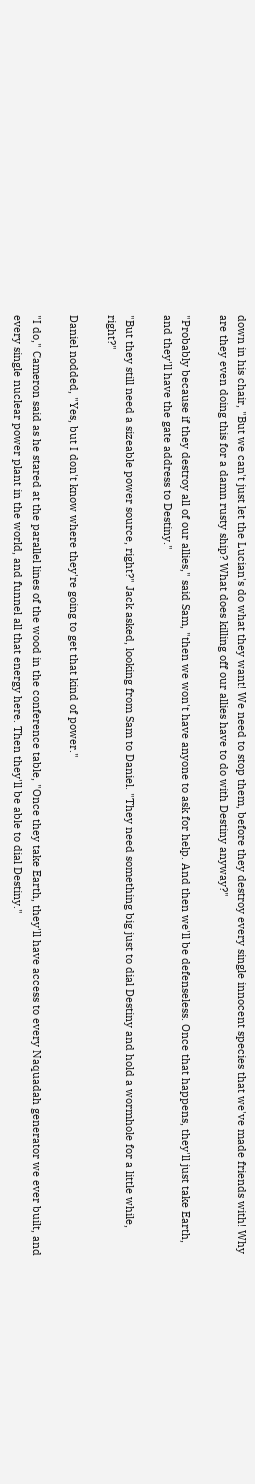down in his chair, "But we can't just let the Lucian's do what they want! We need to stop them, before they destroy every single innocent species that we've made friends with! Why are they even doing this for a damn rusty ship? What does killing off our allies have to do with Destiny anyway?"

"Probably because if they destroy all of our allies," said Sam, "then we won't have anyone to ask for help. And then we'll be defenseless. Once that happens, they'll just take Earth, and they'll have the gate address to Destiny."

"But they still need a sizeable power source, right?" Jack asked, looking from Sam to Daniel. "They need something big just to dial Destiny and hold a wormhole for a little while, right?"

Daniel nodded, "Yes, but I don't know where they're going to get that kind of power."

"I do," Cameron said as he stared at the parallel lines of the wood in the conference table, "Once they take Earth, they'll have access to every Naquadah generator we ever built, and every single nuclear power plant in the world, and funnel all that energy here. Then they'll be able to dial Destiny."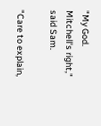"My God. Mitchell's right," said Sam.

"Care to explain,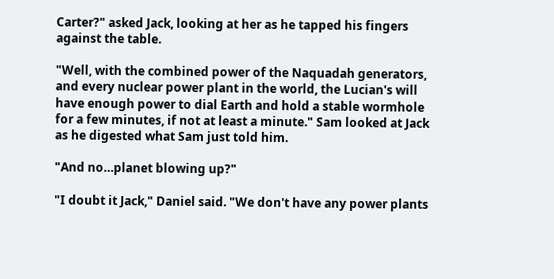Carter?" asked Jack, looking at her as he tapped his fingers against the table.

"Well, with the combined power of the Naquadah generators, and every nuclear power plant in the world, the Lucian's will have enough power to dial Earth and hold a stable wormhole for a few minutes, if not at least a minute." Sam looked at Jack as he digested what Sam just told him.

"And no…planet blowing up?"

"I doubt it Jack," Daniel said. "We don't have any power plants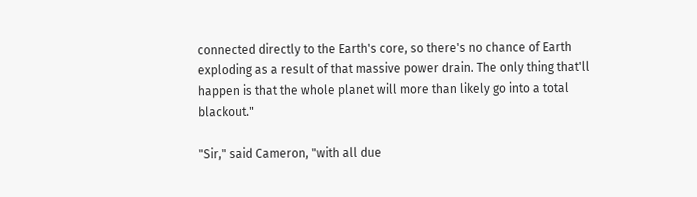connected directly to the Earth's core, so there's no chance of Earth exploding as a result of that massive power drain. The only thing that'll happen is that the whole planet will more than likely go into a total blackout."

"Sir," said Cameron, "with all due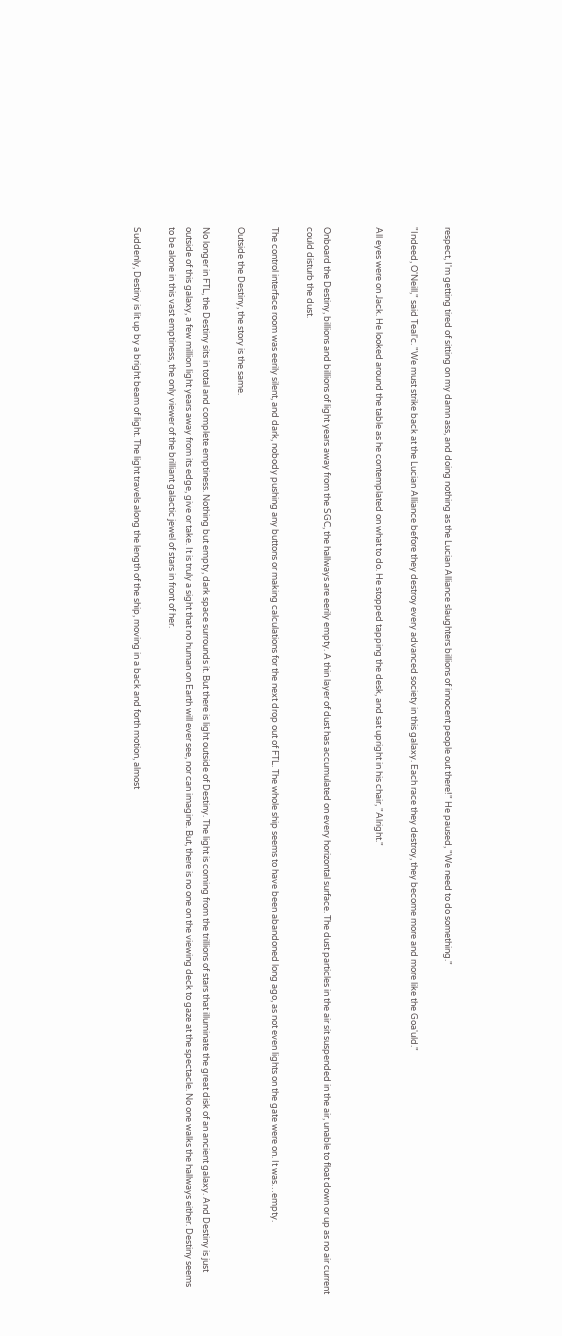respect, I'm getting tired of sitting on my damn ass, and doing nothing as the Lucian Alliance slaughters billions of innocent people out there!" He paused, "We need to do something."

"Indeed, O'Neill," said Teal'c. "We must strike back at the Lucian Alliance before they destroy every advanced society in this galaxy. Each race they destroy, they become more and more like the Goa'uld."

All eyes were on Jack. He looked around the table as he contemplated on what to do. He stopped tapping the desk, and sat upright in his chair, "Alright."


Onboard the Destiny, billions and billions of light years away from the SGC, the hallways are eerily empty. A thin layer of dust has accumulated on every horizontal surface. The dust particles in the air sit suspended in the air, unable to float down or up as no air current could disturb the dust.

The control interface room was eerily silent, and dark, nobody pushing any buttons or making calculations for the next drop out of FTL. The whole ship seems to have been abandoned long ago, as not even lights on the gate were on. It was…empty.

Outside the Destiny, the story is the same.

No longer in FTL, the Destiny sits in total and complete emptiness. Nothing but empty, dark space surrounds it. But there is light outside of Destiny. The light is coming from the trillions of stars that illuminate the great disk of an ancient galaxy. And Destiny is just outside of this galaxy, a few million light years away from its edge, give or take. It is truly a sight that no human on Earth will ever see, nor can imagine. But, there is no one on the viewing deck to gaze at the spectacle. No one walks the hallways either. Destiny seems to be alone in this vast emptiness, the only viewer of the brilliant galactic jewel of stars in front of her.

Suddenly, Destiny is lit up by a bright beam of light. The light travels along the length of the ship, moving in a back and forth motion, almost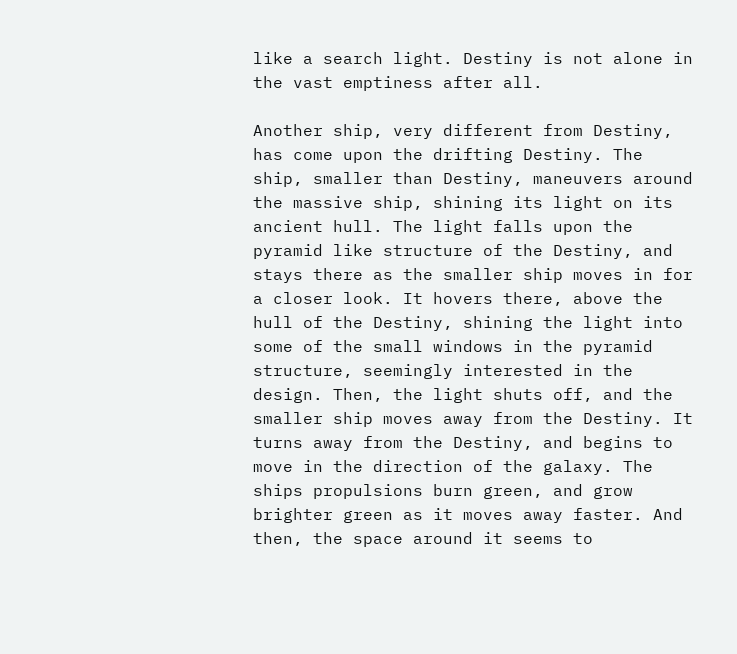like a search light. Destiny is not alone in the vast emptiness after all.

Another ship, very different from Destiny, has come upon the drifting Destiny. The ship, smaller than Destiny, maneuvers around the massive ship, shining its light on its ancient hull. The light falls upon the pyramid like structure of the Destiny, and stays there as the smaller ship moves in for a closer look. It hovers there, above the hull of the Destiny, shining the light into some of the small windows in the pyramid structure, seemingly interested in the design. Then, the light shuts off, and the smaller ship moves away from the Destiny. It turns away from the Destiny, and begins to move in the direction of the galaxy. The ships propulsions burn green, and grow brighter green as it moves away faster. And then, the space around it seems to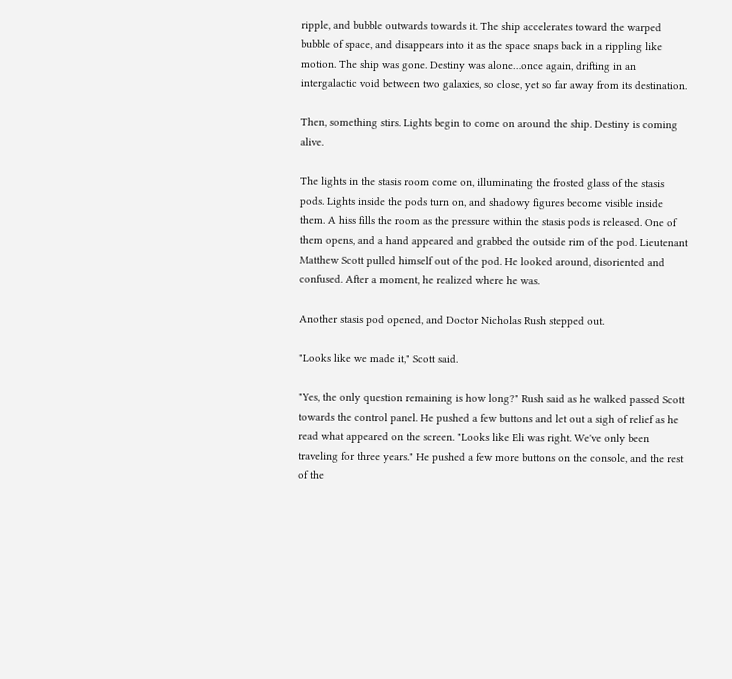ripple, and bubble outwards towards it. The ship accelerates toward the warped bubble of space, and disappears into it as the space snaps back in a rippling like motion. The ship was gone. Destiny was alone…once again, drifting in an intergalactic void between two galaxies, so close, yet so far away from its destination.

Then, something stirs. Lights begin to come on around the ship. Destiny is coming alive.

The lights in the stasis room come on, illuminating the frosted glass of the stasis pods. Lights inside the pods turn on, and shadowy figures become visible inside them. A hiss fills the room as the pressure within the stasis pods is released. One of them opens, and a hand appeared and grabbed the outside rim of the pod. Lieutenant Matthew Scott pulled himself out of the pod. He looked around, disoriented and confused. After a moment, he realized where he was.

Another stasis pod opened, and Doctor Nicholas Rush stepped out.

"Looks like we made it," Scott said.

"Yes, the only question remaining is how long?" Rush said as he walked passed Scott towards the control panel. He pushed a few buttons and let out a sigh of relief as he read what appeared on the screen. "Looks like Eli was right. We've only been traveling for three years." He pushed a few more buttons on the console, and the rest of the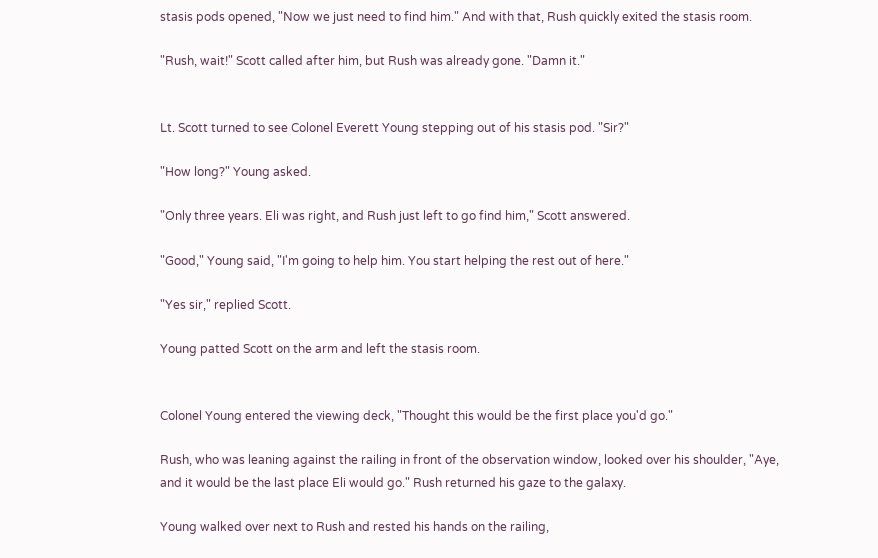stasis pods opened, "Now we just need to find him." And with that, Rush quickly exited the stasis room.

"Rush, wait!" Scott called after him, but Rush was already gone. "Damn it."


Lt. Scott turned to see Colonel Everett Young stepping out of his stasis pod. "Sir?"

"How long?" Young asked.

"Only three years. Eli was right, and Rush just left to go find him," Scott answered.

"Good," Young said, "I'm going to help him. You start helping the rest out of here."

"Yes sir," replied Scott.

Young patted Scott on the arm and left the stasis room.


Colonel Young entered the viewing deck, "Thought this would be the first place you'd go."

Rush, who was leaning against the railing in front of the observation window, looked over his shoulder, "Aye, and it would be the last place Eli would go." Rush returned his gaze to the galaxy.

Young walked over next to Rush and rested his hands on the railing,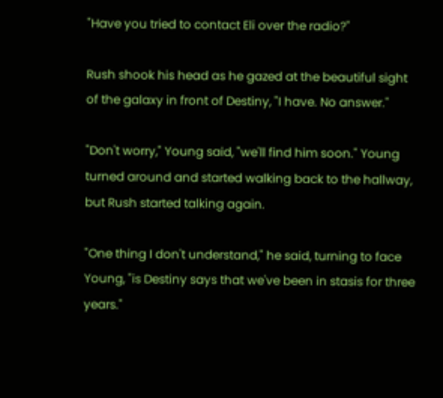"Have you tried to contact Eli over the radio?"

Rush shook his head as he gazed at the beautiful sight of the galaxy in front of Destiny, "I have. No answer."

"Don't worry," Young said, "we'll find him soon." Young turned around and started walking back to the hallway, but Rush started talking again.

"One thing I don't understand," he said, turning to face Young, "is Destiny says that we've been in stasis for three years."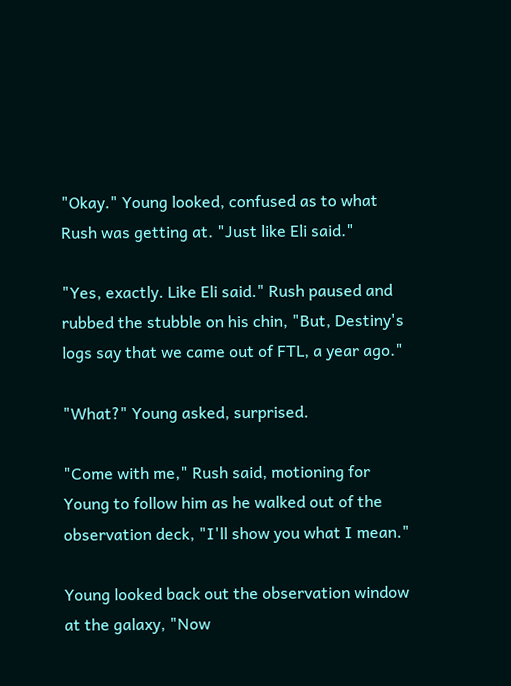"Okay." Young looked, confused as to what Rush was getting at. "Just like Eli said."

"Yes, exactly. Like Eli said." Rush paused and rubbed the stubble on his chin, "But, Destiny's logs say that we came out of FTL, a year ago."

"What?" Young asked, surprised.

"Come with me," Rush said, motioning for Young to follow him as he walked out of the observation deck, "I'll show you what I mean."

Young looked back out the observation window at the galaxy, "Now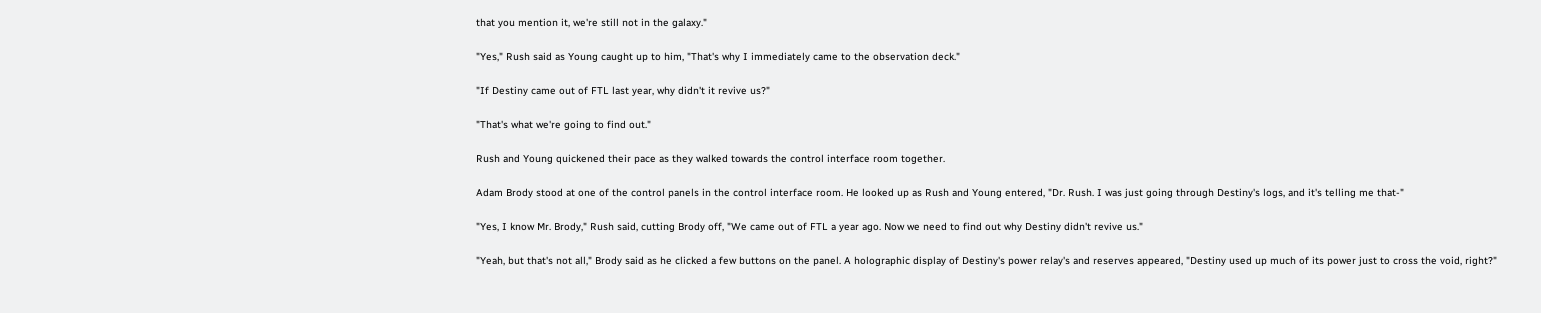that you mention it, we're still not in the galaxy."

"Yes," Rush said as Young caught up to him, "That's why I immediately came to the observation deck."

"If Destiny came out of FTL last year, why didn't it revive us?"

"That's what we're going to find out."

Rush and Young quickened their pace as they walked towards the control interface room together.

Adam Brody stood at one of the control panels in the control interface room. He looked up as Rush and Young entered, "Dr. Rush. I was just going through Destiny's logs, and it's telling me that-"

"Yes, I know Mr. Brody," Rush said, cutting Brody off, "We came out of FTL a year ago. Now we need to find out why Destiny didn't revive us."

"Yeah, but that's not all," Brody said as he clicked a few buttons on the panel. A holographic display of Destiny's power relay's and reserves appeared, "Destiny used up much of its power just to cross the void, right?"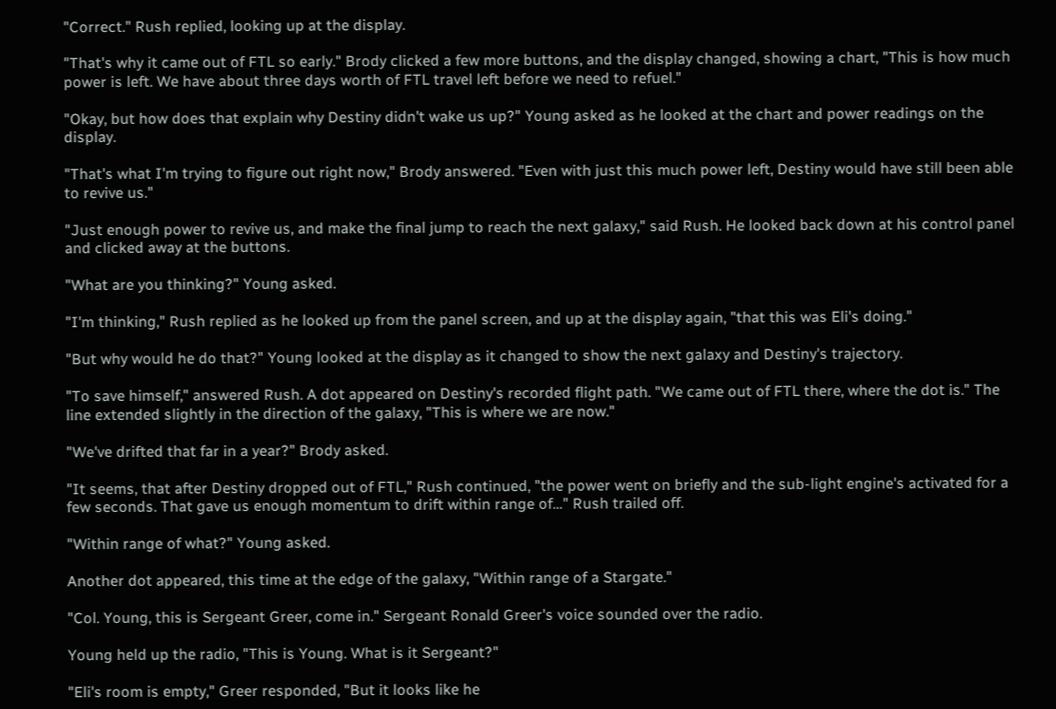"Correct." Rush replied, looking up at the display.

"That's why it came out of FTL so early." Brody clicked a few more buttons, and the display changed, showing a chart, "This is how much power is left. We have about three days worth of FTL travel left before we need to refuel."

"Okay, but how does that explain why Destiny didn't wake us up?" Young asked as he looked at the chart and power readings on the display.

"That's what I'm trying to figure out right now," Brody answered. "Even with just this much power left, Destiny would have still been able to revive us."

"Just enough power to revive us, and make the final jump to reach the next galaxy," said Rush. He looked back down at his control panel and clicked away at the buttons.

"What are you thinking?" Young asked.

"I'm thinking," Rush replied as he looked up from the panel screen, and up at the display again, "that this was Eli's doing."

"But why would he do that?" Young looked at the display as it changed to show the next galaxy and Destiny's trajectory.

"To save himself," answered Rush. A dot appeared on Destiny's recorded flight path. "We came out of FTL there, where the dot is." The line extended slightly in the direction of the galaxy, "This is where we are now."

"We've drifted that far in a year?" Brody asked.

"It seems, that after Destiny dropped out of FTL," Rush continued, "the power went on briefly and the sub-light engine's activated for a few seconds. That gave us enough momentum to drift within range of…" Rush trailed off.

"Within range of what?" Young asked.

Another dot appeared, this time at the edge of the galaxy, "Within range of a Stargate."

"Col. Young, this is Sergeant Greer, come in." Sergeant Ronald Greer's voice sounded over the radio.

Young held up the radio, "This is Young. What is it Sergeant?"

"Eli's room is empty," Greer responded, "But it looks like he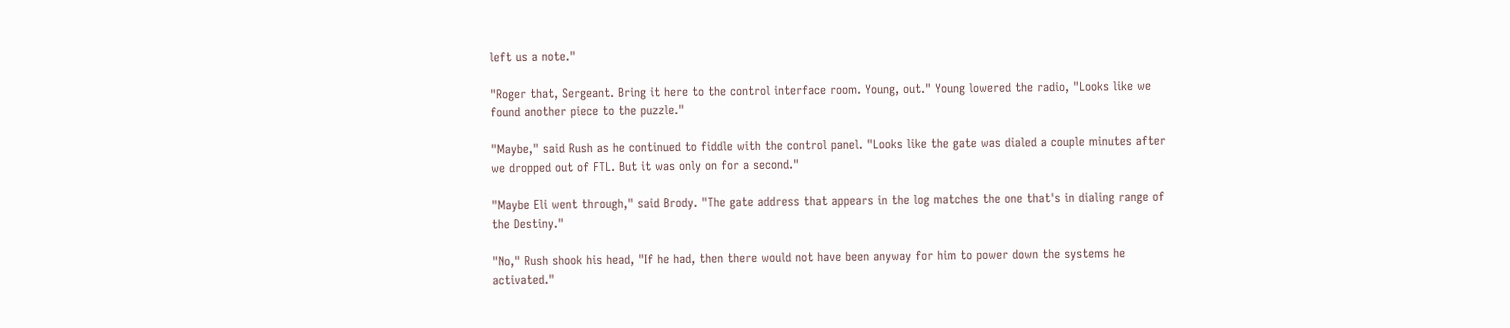left us a note."

"Roger that, Sergeant. Bring it here to the control interface room. Young, out." Young lowered the radio, "Looks like we found another piece to the puzzle."

"Maybe," said Rush as he continued to fiddle with the control panel. "Looks like the gate was dialed a couple minutes after we dropped out of FTL. But it was only on for a second."

"Maybe Eli went through," said Brody. "The gate address that appears in the log matches the one that's in dialing range of the Destiny."

"No," Rush shook his head, "If he had, then there would not have been anyway for him to power down the systems he activated."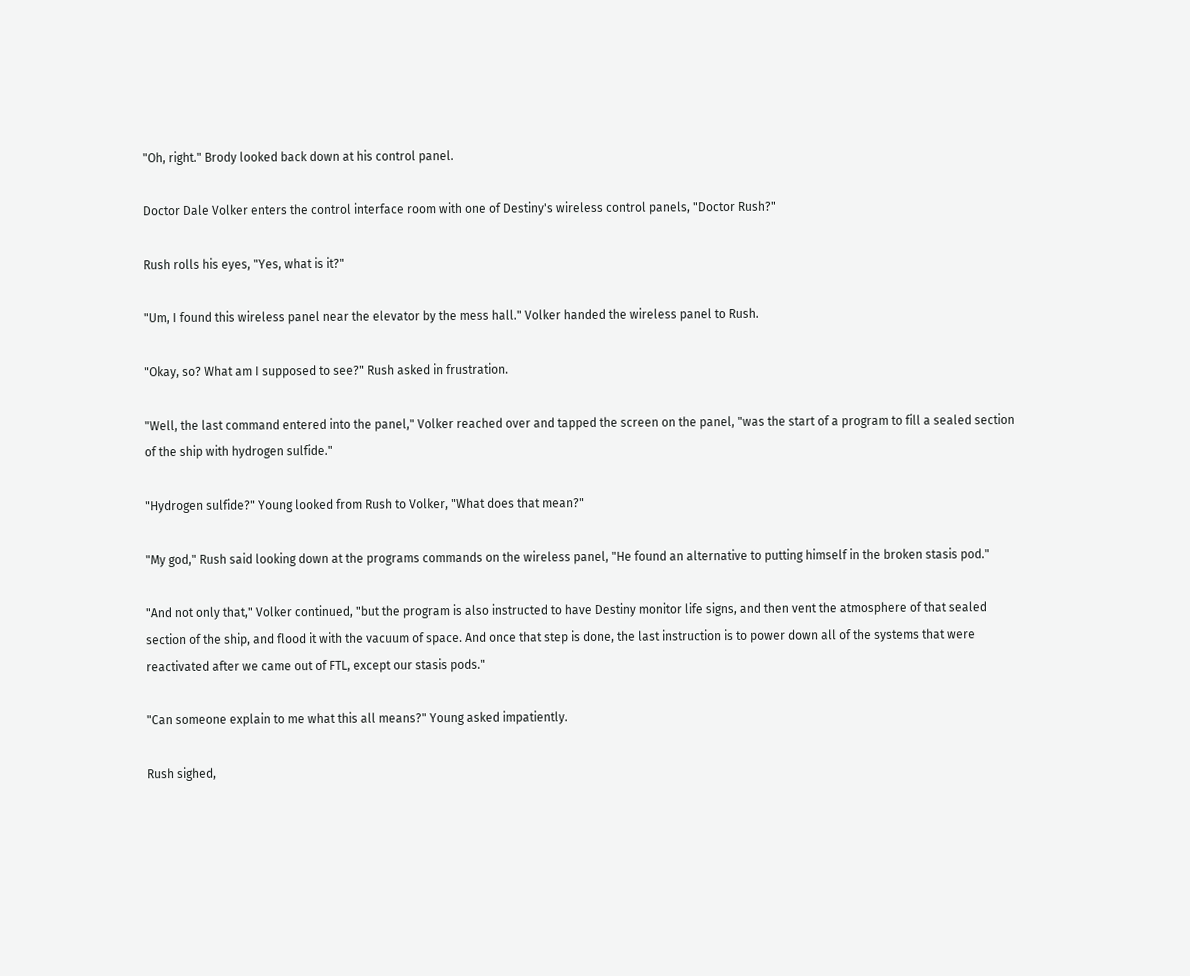"Oh, right." Brody looked back down at his control panel.

Doctor Dale Volker enters the control interface room with one of Destiny's wireless control panels, "Doctor Rush?"

Rush rolls his eyes, "Yes, what is it?"

"Um, I found this wireless panel near the elevator by the mess hall." Volker handed the wireless panel to Rush.

"Okay, so? What am I supposed to see?" Rush asked in frustration.

"Well, the last command entered into the panel," Volker reached over and tapped the screen on the panel, "was the start of a program to fill a sealed section of the ship with hydrogen sulfide."

"Hydrogen sulfide?" Young looked from Rush to Volker, "What does that mean?"

"My god," Rush said looking down at the programs commands on the wireless panel, "He found an alternative to putting himself in the broken stasis pod."

"And not only that," Volker continued, "but the program is also instructed to have Destiny monitor life signs, and then vent the atmosphere of that sealed section of the ship, and flood it with the vacuum of space. And once that step is done, the last instruction is to power down all of the systems that were reactivated after we came out of FTL, except our stasis pods."

"Can someone explain to me what this all means?" Young asked impatiently.

Rush sighed,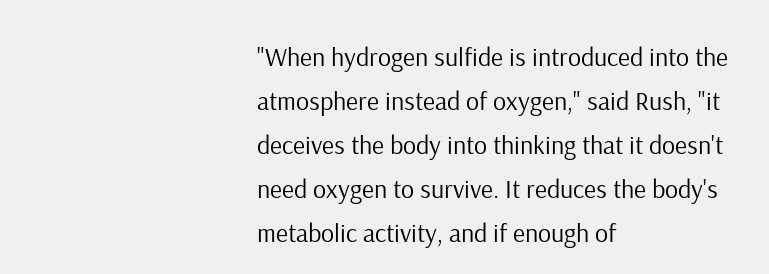"When hydrogen sulfide is introduced into the atmosphere instead of oxygen," said Rush, "it deceives the body into thinking that it doesn't need oxygen to survive. It reduces the body's metabolic activity, and if enough of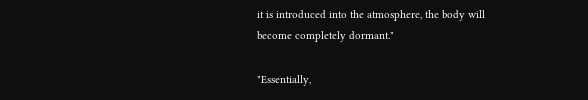it is introduced into the atmosphere, the body will become completely dormant."

"Essentially,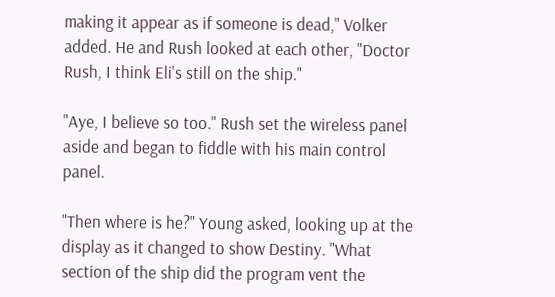making it appear as if someone is dead," Volker added. He and Rush looked at each other, "Doctor Rush, I think Eli's still on the ship."

"Aye, I believe so too." Rush set the wireless panel aside and began to fiddle with his main control panel.

"Then where is he?" Young asked, looking up at the display as it changed to show Destiny. "What section of the ship did the program vent the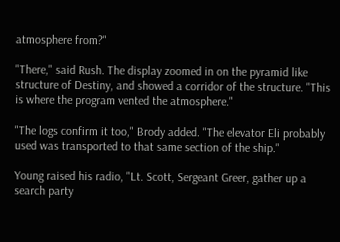atmosphere from?"

"There," said Rush. The display zoomed in on the pyramid like structure of Destiny, and showed a corridor of the structure. "This is where the program vented the atmosphere."

"The logs confirm it too," Brody added. "The elevator Eli probably used was transported to that same section of the ship."

Young raised his radio, "Lt. Scott, Sergeant Greer, gather up a search party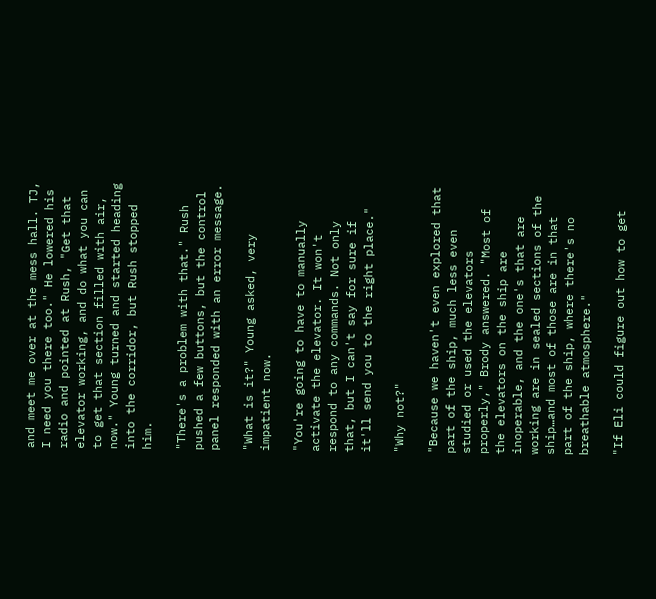and meet me over at the mess hall. TJ, I need you there too." He lowered his radio and pointed at Rush, "Get that elevator working, and do what you can to get that section filled with air, now." Young turned and started heading into the corridor, but Rush stopped him.

"There's a problem with that." Rush pushed a few buttons, but the control panel responded with an error message.

"What is it?" Young asked, very impatient now.

"You're going to have to manually activate the elevator. It won't respond to any commands. Not only that, but I can't say for sure if it'll send you to the right place."

"Why not?"

"Because we haven't even explored that part of the ship, much less even studied or used the elevators properly," Brody answered. "Most of the elevators on the ship are inoperable, and the one's that are working are in sealed sections of the ship…and most of those are in that part of the ship, where there's no breathable atmosphere."

"If Eli could figure out how to get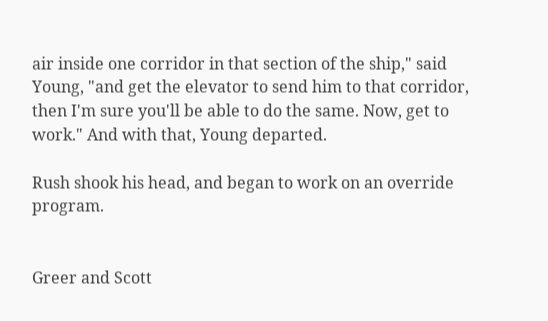air inside one corridor in that section of the ship," said Young, "and get the elevator to send him to that corridor, then I'm sure you'll be able to do the same. Now, get to work." And with that, Young departed.

Rush shook his head, and began to work on an override program.


Greer and Scott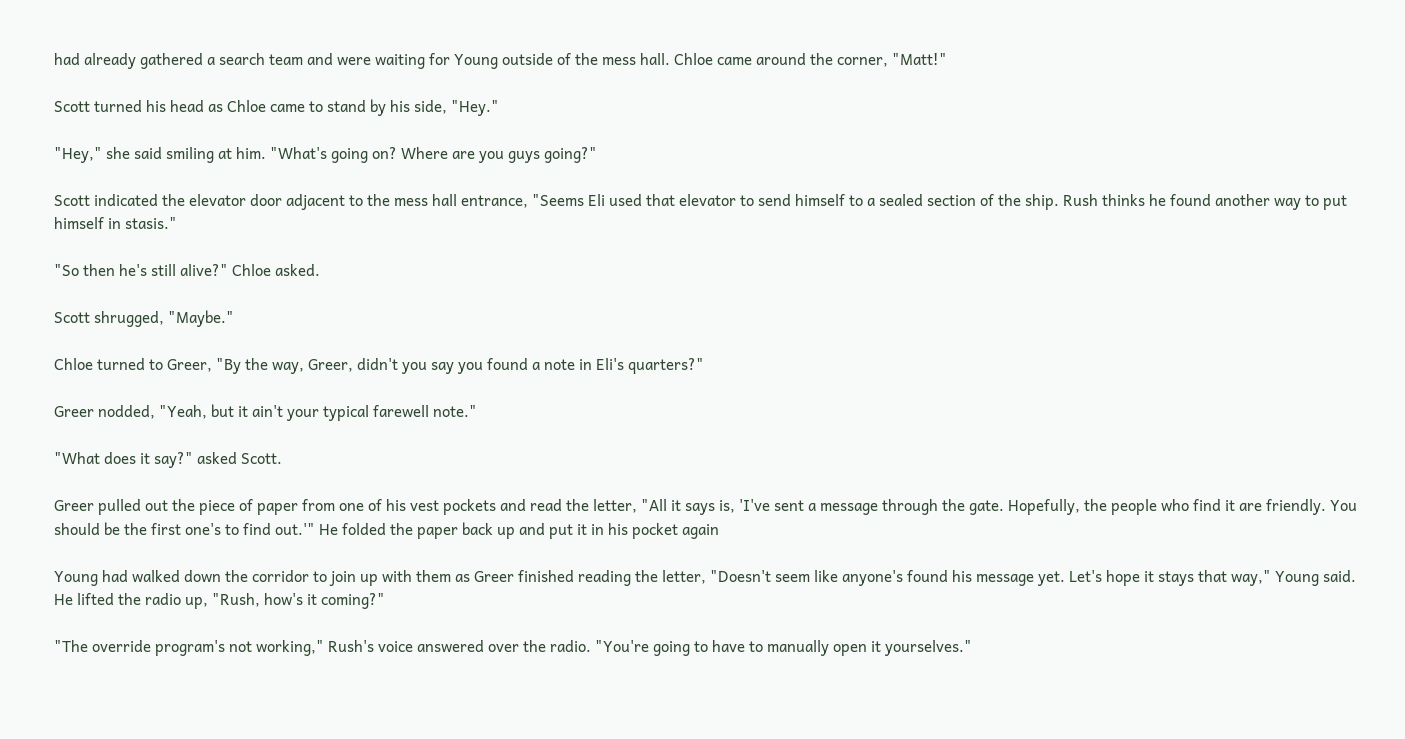had already gathered a search team and were waiting for Young outside of the mess hall. Chloe came around the corner, "Matt!"

Scott turned his head as Chloe came to stand by his side, "Hey."

"Hey," she said smiling at him. "What's going on? Where are you guys going?"

Scott indicated the elevator door adjacent to the mess hall entrance, "Seems Eli used that elevator to send himself to a sealed section of the ship. Rush thinks he found another way to put himself in stasis."

"So then he's still alive?" Chloe asked.

Scott shrugged, "Maybe."

Chloe turned to Greer, "By the way, Greer, didn't you say you found a note in Eli's quarters?"

Greer nodded, "Yeah, but it ain't your typical farewell note."

"What does it say?" asked Scott.

Greer pulled out the piece of paper from one of his vest pockets and read the letter, "All it says is, 'I've sent a message through the gate. Hopefully, the people who find it are friendly. You should be the first one's to find out.'" He folded the paper back up and put it in his pocket again

Young had walked down the corridor to join up with them as Greer finished reading the letter, "Doesn't seem like anyone's found his message yet. Let's hope it stays that way," Young said. He lifted the radio up, "Rush, how's it coming?"

"The override program's not working," Rush's voice answered over the radio. "You're going to have to manually open it yourselves."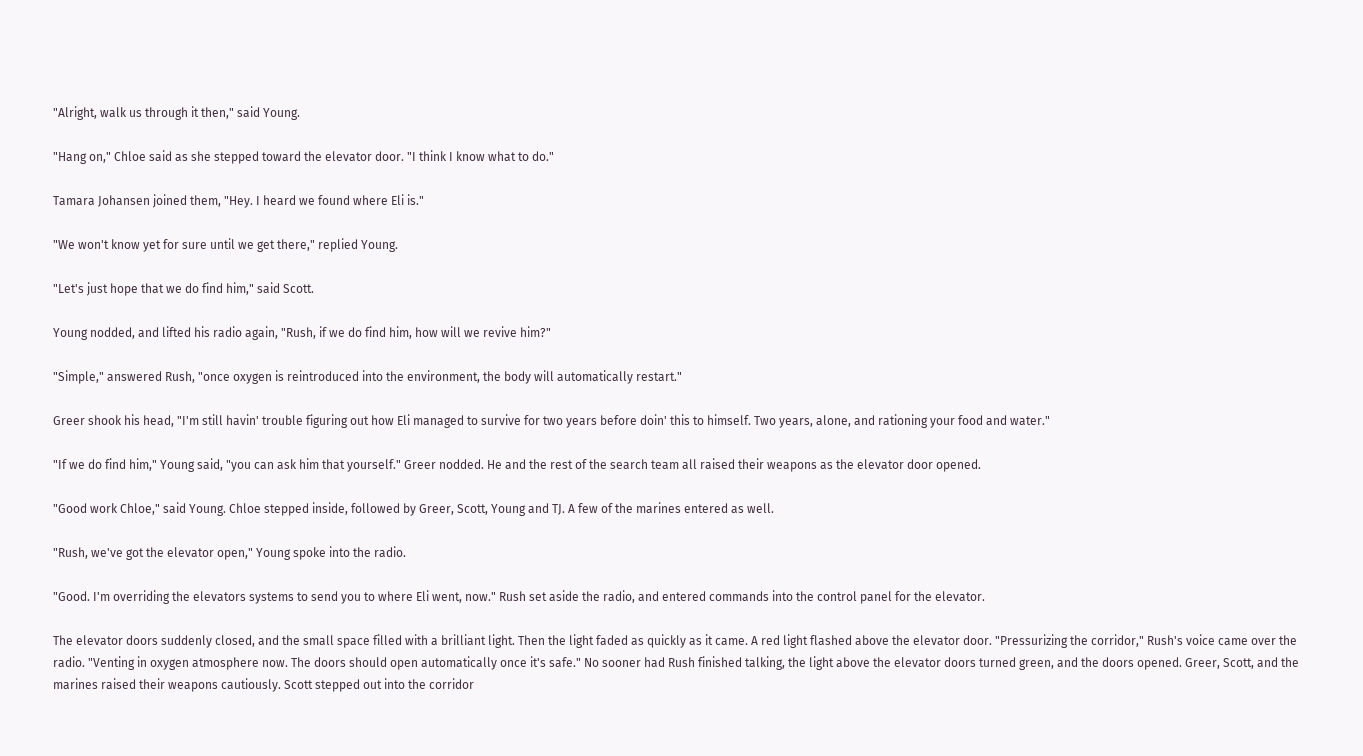"Alright, walk us through it then," said Young.

"Hang on," Chloe said as she stepped toward the elevator door. "I think I know what to do."

Tamara Johansen joined them, "Hey. I heard we found where Eli is."

"We won't know yet for sure until we get there," replied Young.

"Let's just hope that we do find him," said Scott.

Young nodded, and lifted his radio again, "Rush, if we do find him, how will we revive him?"

"Simple," answered Rush, "once oxygen is reintroduced into the environment, the body will automatically restart."

Greer shook his head, "I'm still havin' trouble figuring out how Eli managed to survive for two years before doin' this to himself. Two years, alone, and rationing your food and water."

"If we do find him," Young said, "you can ask him that yourself." Greer nodded. He and the rest of the search team all raised their weapons as the elevator door opened.

"Good work Chloe," said Young. Chloe stepped inside, followed by Greer, Scott, Young and TJ. A few of the marines entered as well.

"Rush, we've got the elevator open," Young spoke into the radio.

"Good. I'm overriding the elevators systems to send you to where Eli went, now." Rush set aside the radio, and entered commands into the control panel for the elevator.

The elevator doors suddenly closed, and the small space filled with a brilliant light. Then the light faded as quickly as it came. A red light flashed above the elevator door. "Pressurizing the corridor," Rush's voice came over the radio. "Venting in oxygen atmosphere now. The doors should open automatically once it's safe." No sooner had Rush finished talking, the light above the elevator doors turned green, and the doors opened. Greer, Scott, and the marines raised their weapons cautiously. Scott stepped out into the corridor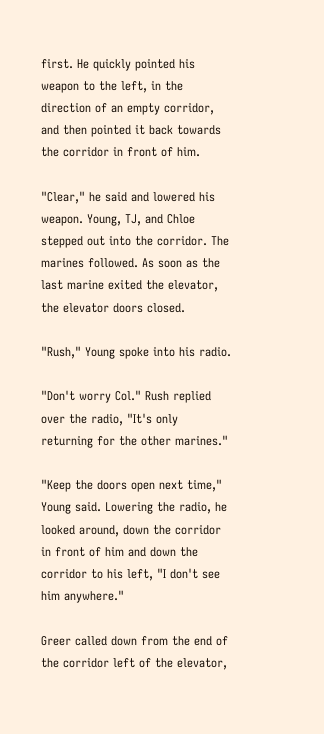first. He quickly pointed his weapon to the left, in the direction of an empty corridor, and then pointed it back towards the corridor in front of him.

"Clear," he said and lowered his weapon. Young, TJ, and Chloe stepped out into the corridor. The marines followed. As soon as the last marine exited the elevator, the elevator doors closed.

"Rush," Young spoke into his radio.

"Don't worry Col." Rush replied over the radio, "It's only returning for the other marines."

"Keep the doors open next time," Young said. Lowering the radio, he looked around, down the corridor in front of him and down the corridor to his left, "I don't see him anywhere."

Greer called down from the end of the corridor left of the elevator,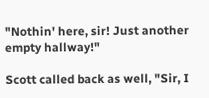"Nothin' here, sir! Just another empty hallway!"

Scott called back as well, "Sir, I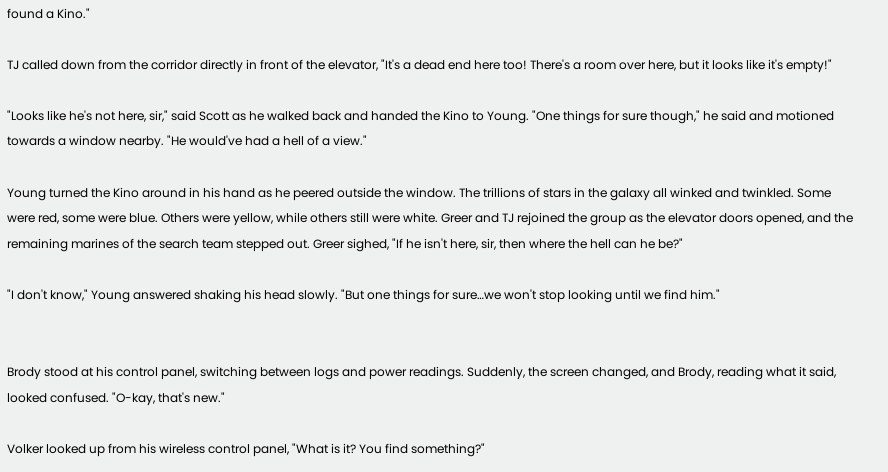found a Kino."

TJ called down from the corridor directly in front of the elevator, "It's a dead end here too! There's a room over here, but it looks like it's empty!"

"Looks like he's not here, sir," said Scott as he walked back and handed the Kino to Young. "One things for sure though," he said and motioned towards a window nearby. "He would've had a hell of a view."

Young turned the Kino around in his hand as he peered outside the window. The trillions of stars in the galaxy all winked and twinkled. Some were red, some were blue. Others were yellow, while others still were white. Greer and TJ rejoined the group as the elevator doors opened, and the remaining marines of the search team stepped out. Greer sighed, "If he isn't here, sir, then where the hell can he be?"

"I don't know," Young answered shaking his head slowly. "But one things for sure…we won't stop looking until we find him."


Brody stood at his control panel, switching between logs and power readings. Suddenly, the screen changed, and Brody, reading what it said, looked confused. "O-kay, that's new."

Volker looked up from his wireless control panel, "What is it? You find something?"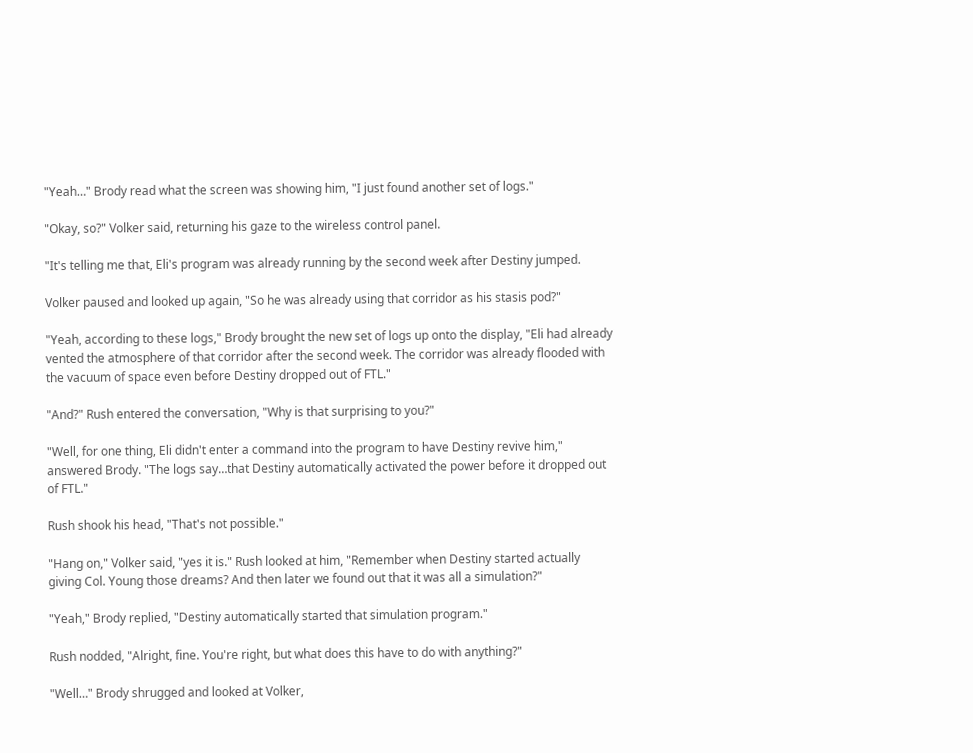"Yeah…" Brody read what the screen was showing him, "I just found another set of logs."

"Okay, so?" Volker said, returning his gaze to the wireless control panel.

"It's telling me that, Eli's program was already running by the second week after Destiny jumped.

Volker paused and looked up again, "So he was already using that corridor as his stasis pod?"

"Yeah, according to these logs," Brody brought the new set of logs up onto the display, "Eli had already vented the atmosphere of that corridor after the second week. The corridor was already flooded with the vacuum of space even before Destiny dropped out of FTL."

"And?" Rush entered the conversation, "Why is that surprising to you?"

"Well, for one thing, Eli didn't enter a command into the program to have Destiny revive him," answered Brody. "The logs say…that Destiny automatically activated the power before it dropped out of FTL."

Rush shook his head, "That's not possible."

"Hang on," Volker said, "yes it is." Rush looked at him, "Remember when Destiny started actually giving Col. Young those dreams? And then later we found out that it was all a simulation?"

"Yeah," Brody replied, "Destiny automatically started that simulation program."

Rush nodded, "Alright, fine. You're right, but what does this have to do with anything?"

"Well…" Brody shrugged and looked at Volker,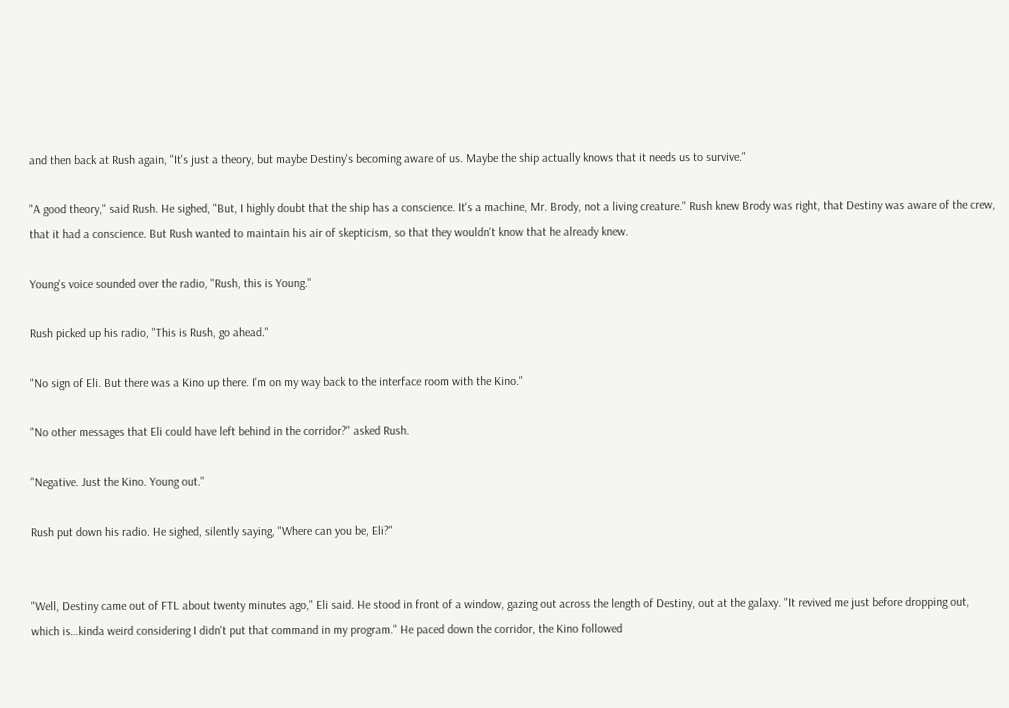and then back at Rush again, "It's just a theory, but maybe Destiny's becoming aware of us. Maybe the ship actually knows that it needs us to survive."

"A good theory," said Rush. He sighed, "But, I highly doubt that the ship has a conscience. It's a machine, Mr. Brody, not a living creature." Rush knew Brody was right, that Destiny was aware of the crew, that it had a conscience. But Rush wanted to maintain his air of skepticism, so that they wouldn't know that he already knew.

Young's voice sounded over the radio, "Rush, this is Young."

Rush picked up his radio, "This is Rush, go ahead."

"No sign of Eli. But there was a Kino up there. I'm on my way back to the interface room with the Kino."

"No other messages that Eli could have left behind in the corridor?" asked Rush.

"Negative. Just the Kino. Young out."

Rush put down his radio. He sighed, silently saying, "Where can you be, Eli?"


"Well, Destiny came out of FTL about twenty minutes ago," Eli said. He stood in front of a window, gazing out across the length of Destiny, out at the galaxy. "It revived me just before dropping out, which is…kinda weird considering I didn't put that command in my program." He paced down the corridor, the Kino followed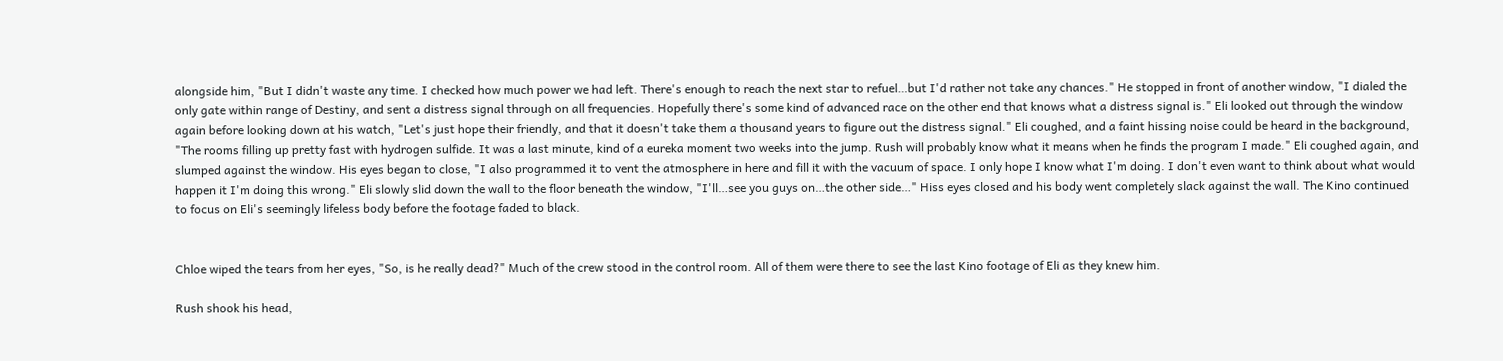alongside him, "But I didn't waste any time. I checked how much power we had left. There's enough to reach the next star to refuel…but I'd rather not take any chances." He stopped in front of another window, "I dialed the only gate within range of Destiny, and sent a distress signal through on all frequencies. Hopefully there's some kind of advanced race on the other end that knows what a distress signal is." Eli looked out through the window again before looking down at his watch, "Let's just hope their friendly, and that it doesn't take them a thousand years to figure out the distress signal." Eli coughed, and a faint hissing noise could be heard in the background, "The rooms filling up pretty fast with hydrogen sulfide. It was a last minute, kind of a eureka moment two weeks into the jump. Rush will probably know what it means when he finds the program I made." Eli coughed again, and slumped against the window. His eyes began to close, "I also programmed it to vent the atmosphere in here and fill it with the vacuum of space. I only hope I know what I'm doing. I don't even want to think about what would happen it I'm doing this wrong." Eli slowly slid down the wall to the floor beneath the window, "I'll…see you guys on…the other side…" Hiss eyes closed and his body went completely slack against the wall. The Kino continued to focus on Eli's seemingly lifeless body before the footage faded to black.


Chloe wiped the tears from her eyes, "So, is he really dead?" Much of the crew stood in the control room. All of them were there to see the last Kino footage of Eli as they knew him.

Rush shook his head,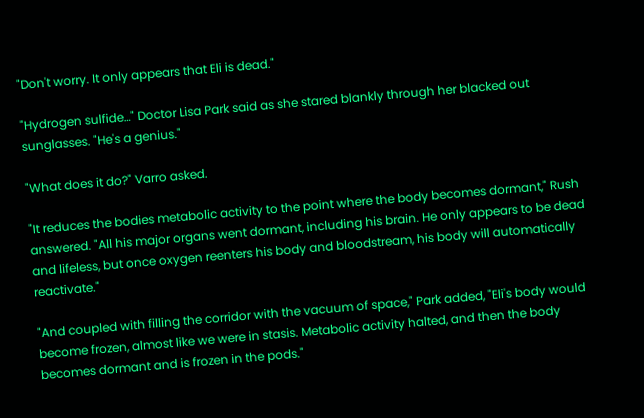"Don't worry. It only appears that Eli is dead."

"Hydrogen sulfide…" Doctor Lisa Park said as she stared blankly through her blacked out sunglasses. "He's a genius."

"What does it do?" Varro asked.

"It reduces the bodies metabolic activity to the point where the body becomes dormant," Rush answered. "All his major organs went dormant, including his brain. He only appears to be dead and lifeless, but once oxygen reenters his body and bloodstream, his body will automatically reactivate."

"And coupled with filling the corridor with the vacuum of space," Park added, "Eli's body would become frozen, almost like we were in stasis. Metabolic activity halted, and then the body becomes dormant and is frozen in the pods."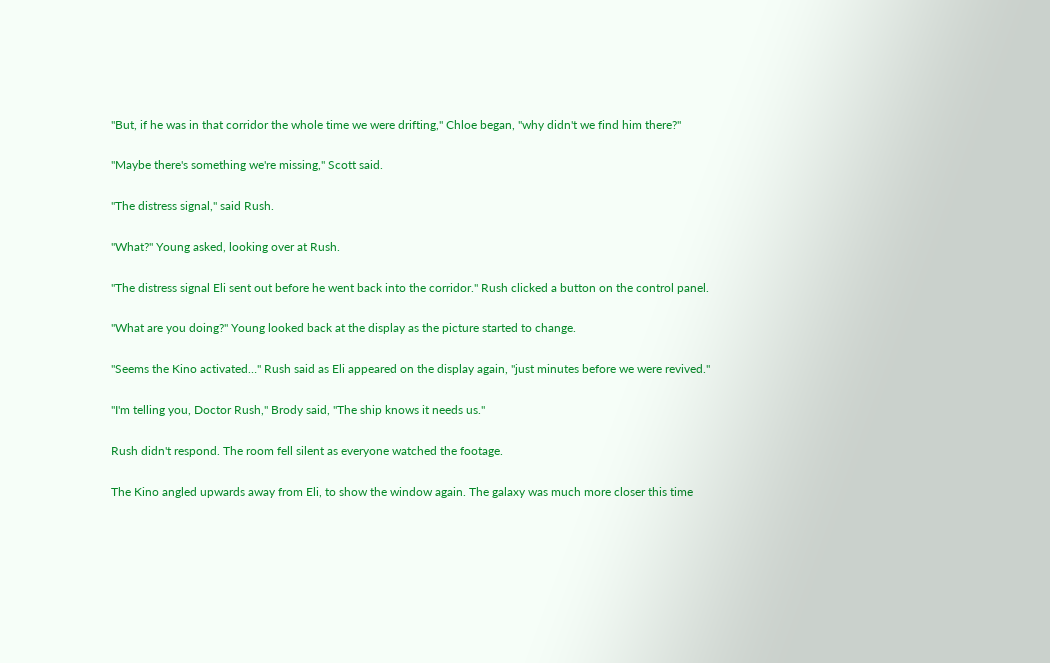"But, if he was in that corridor the whole time we were drifting," Chloe began, "why didn't we find him there?"

"Maybe there's something we're missing," Scott said.

"The distress signal," said Rush.

"What?" Young asked, looking over at Rush.

"The distress signal Eli sent out before he went back into the corridor." Rush clicked a button on the control panel.

"What are you doing?" Young looked back at the display as the picture started to change.

"Seems the Kino activated…" Rush said as Eli appeared on the display again, "just minutes before we were revived."

"I'm telling you, Doctor Rush," Brody said, "The ship knows it needs us."

Rush didn't respond. The room fell silent as everyone watched the footage.

The Kino angled upwards away from Eli, to show the window again. The galaxy was much more closer this time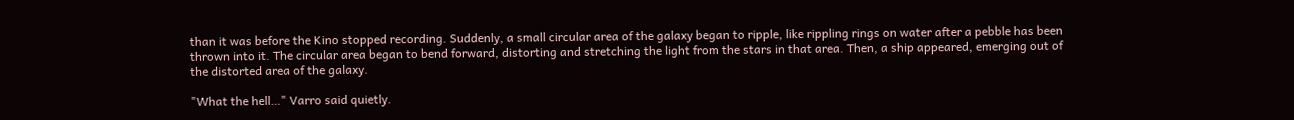than it was before the Kino stopped recording. Suddenly, a small circular area of the galaxy began to ripple, like rippling rings on water after a pebble has been thrown into it. The circular area began to bend forward, distorting and stretching the light from the stars in that area. Then, a ship appeared, emerging out of the distorted area of the galaxy.

"What the hell…" Varro said quietly.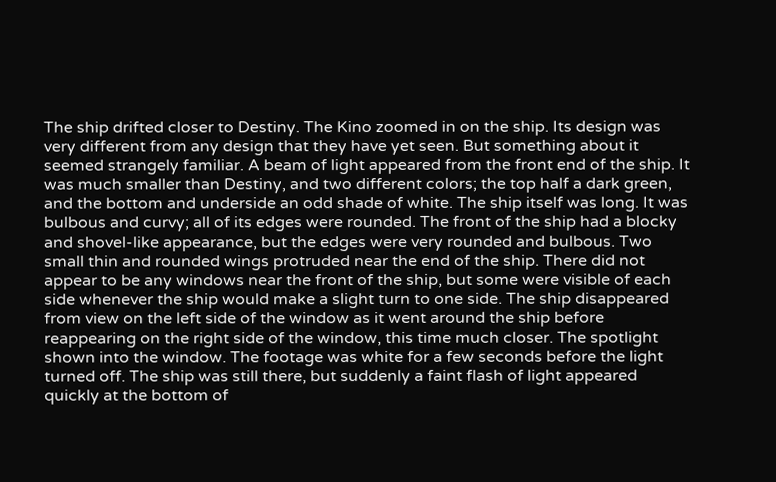The ship drifted closer to Destiny. The Kino zoomed in on the ship. Its design was very different from any design that they have yet seen. But something about it seemed strangely familiar. A beam of light appeared from the front end of the ship. It was much smaller than Destiny, and two different colors; the top half a dark green, and the bottom and underside an odd shade of white. The ship itself was long. It was bulbous and curvy; all of its edges were rounded. The front of the ship had a blocky and shovel-like appearance, but the edges were very rounded and bulbous. Two small thin and rounded wings protruded near the end of the ship. There did not appear to be any windows near the front of the ship, but some were visible of each side whenever the ship would make a slight turn to one side. The ship disappeared from view on the left side of the window as it went around the ship before reappearing on the right side of the window, this time much closer. The spotlight shown into the window. The footage was white for a few seconds before the light turned off. The ship was still there, but suddenly a faint flash of light appeared quickly at the bottom of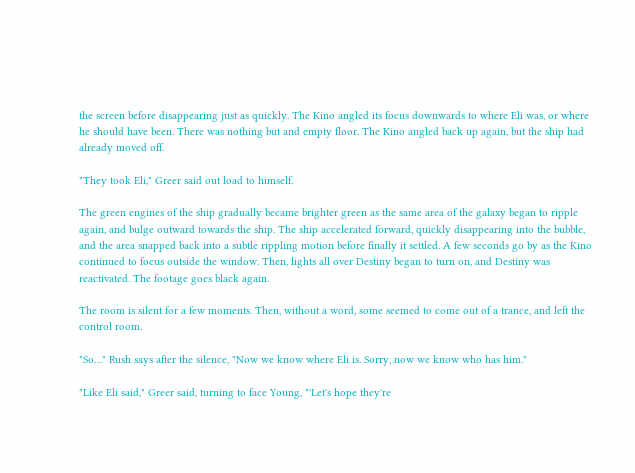the screen before disappearing just as quickly. The Kino angled its focus downwards to where Eli was, or where he should have been. There was nothing but and empty floor. The Kino angled back up again, but the ship had already moved off.

"They took Eli," Greer said out load to himself.

The green engines of the ship gradually became brighter green as the same area of the galaxy began to ripple again, and bulge outward towards the ship. The ship accelerated forward, quickly disappearing into the bubble, and the area snapped back into a subtle rippling motion before finally it settled. A few seconds go by as the Kino continued to focus outside the window. Then, lights all over Destiny began to turn on, and Destiny was reactivated. The footage goes black again.

The room is silent for a few moments. Then, without a word, some seemed to come out of a trance, and left the control room.

"So…" Rush says after the silence, "Now we know where Eli is. Sorry, now we know who has him."

"Like Eli said," Greer said, turning to face Young, "'Let's hope they're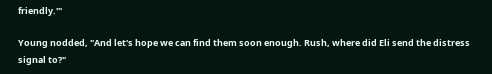friendly.'"

Young nodded, "And let's hope we can find them soon enough. Rush, where did Eli send the distress signal to?"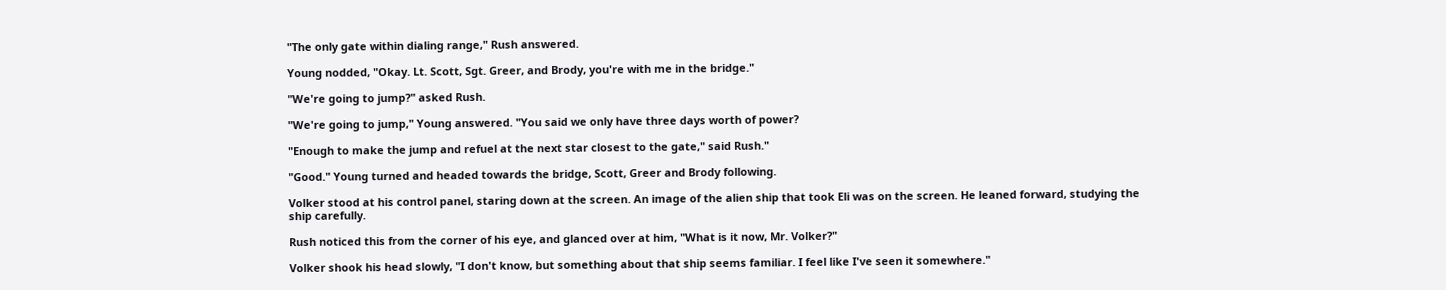"The only gate within dialing range," Rush answered.

Young nodded, "Okay. Lt. Scott, Sgt. Greer, and Brody, you're with me in the bridge."

"We're going to jump?" asked Rush.

"We're going to jump," Young answered. "You said we only have three days worth of power?

"Enough to make the jump and refuel at the next star closest to the gate," said Rush."

"Good." Young turned and headed towards the bridge, Scott, Greer and Brody following.

Volker stood at his control panel, staring down at the screen. An image of the alien ship that took Eli was on the screen. He leaned forward, studying the ship carefully.

Rush noticed this from the corner of his eye, and glanced over at him, "What is it now, Mr. Volker?"

Volker shook his head slowly, "I don't know, but something about that ship seems familiar. I feel like I've seen it somewhere."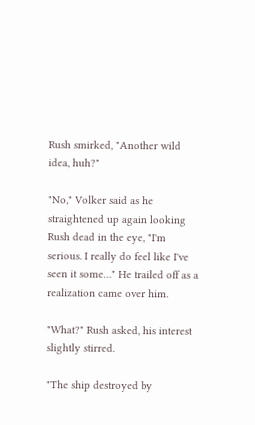Rush smirked, "Another wild idea, huh?"

"No," Volker said as he straightened up again looking Rush dead in the eye, "I'm serious. I really do feel like I've seen it some…" He trailed off as a realization came over him.

"What?" Rush asked, his interest slightly stirred.

"The ship destroyed by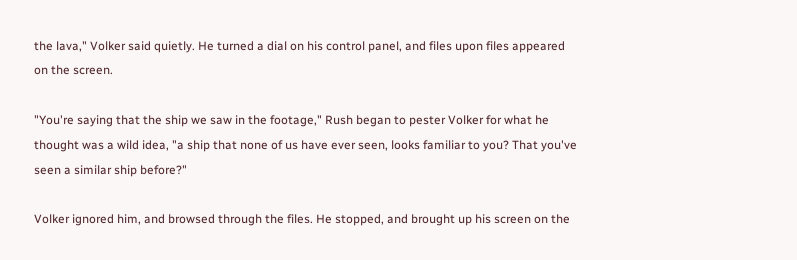the lava," Volker said quietly. He turned a dial on his control panel, and files upon files appeared on the screen.

"You're saying that the ship we saw in the footage," Rush began to pester Volker for what he thought was a wild idea, "a ship that none of us have ever seen, looks familiar to you? That you've seen a similar ship before?"

Volker ignored him, and browsed through the files. He stopped, and brought up his screen on the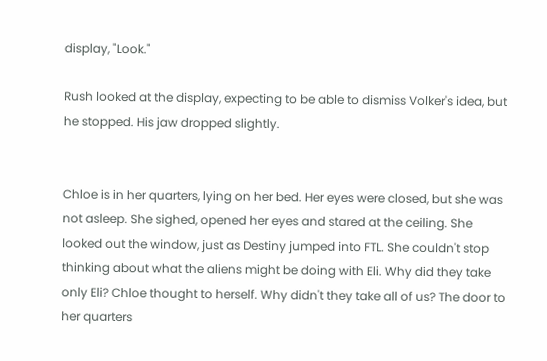display, "Look."

Rush looked at the display, expecting to be able to dismiss Volker's idea, but he stopped. His jaw dropped slightly.


Chloe is in her quarters, lying on her bed. Her eyes were closed, but she was not asleep. She sighed, opened her eyes and stared at the ceiling. She looked out the window, just as Destiny jumped into FTL. She couldn't stop thinking about what the aliens might be doing with Eli. Why did they take only Eli? Chloe thought to herself. Why didn't they take all of us? The door to her quarters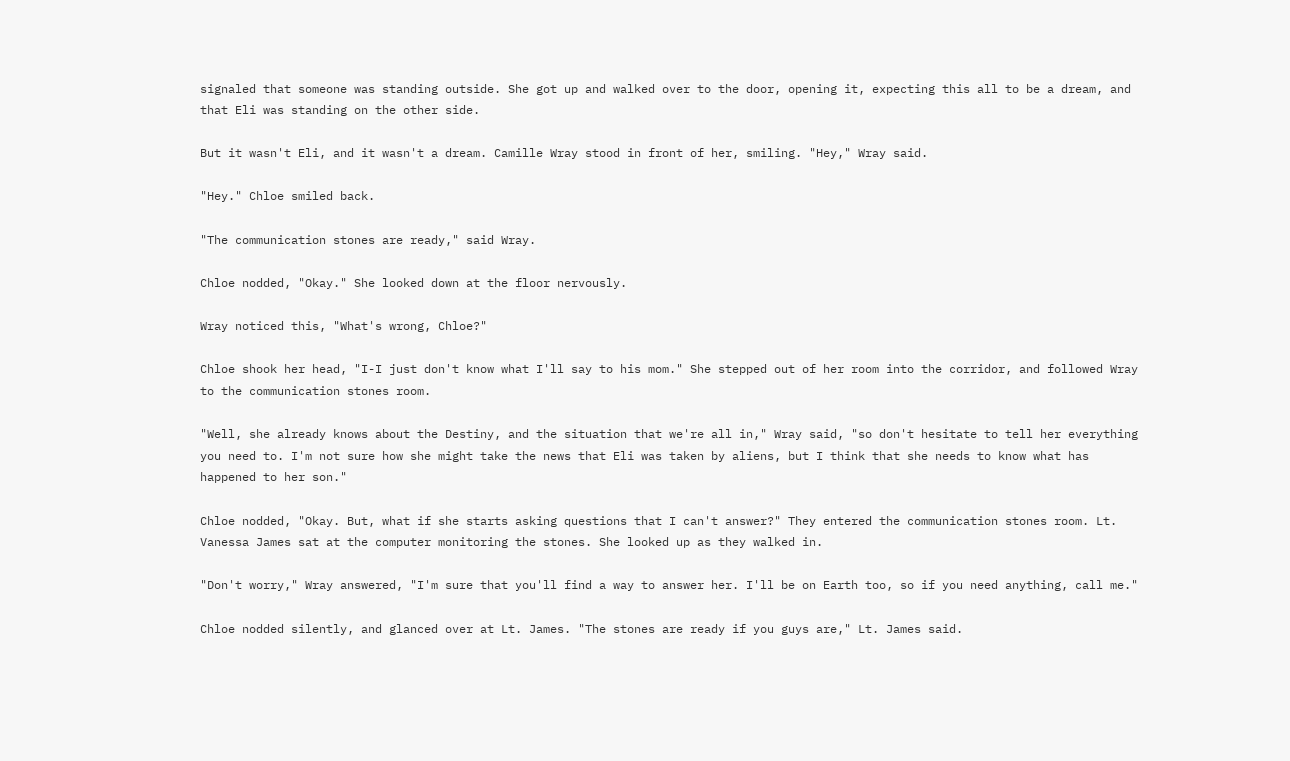signaled that someone was standing outside. She got up and walked over to the door, opening it, expecting this all to be a dream, and that Eli was standing on the other side.

But it wasn't Eli, and it wasn't a dream. Camille Wray stood in front of her, smiling. "Hey," Wray said.

"Hey." Chloe smiled back.

"The communication stones are ready," said Wray.

Chloe nodded, "Okay." She looked down at the floor nervously.

Wray noticed this, "What's wrong, Chloe?"

Chloe shook her head, "I-I just don't know what I'll say to his mom." She stepped out of her room into the corridor, and followed Wray to the communication stones room.

"Well, she already knows about the Destiny, and the situation that we're all in," Wray said, "so don't hesitate to tell her everything you need to. I'm not sure how she might take the news that Eli was taken by aliens, but I think that she needs to know what has happened to her son."

Chloe nodded, "Okay. But, what if she starts asking questions that I can't answer?" They entered the communication stones room. Lt. Vanessa James sat at the computer monitoring the stones. She looked up as they walked in.

"Don't worry," Wray answered, "I'm sure that you'll find a way to answer her. I'll be on Earth too, so if you need anything, call me."

Chloe nodded silently, and glanced over at Lt. James. "The stones are ready if you guys are," Lt. James said.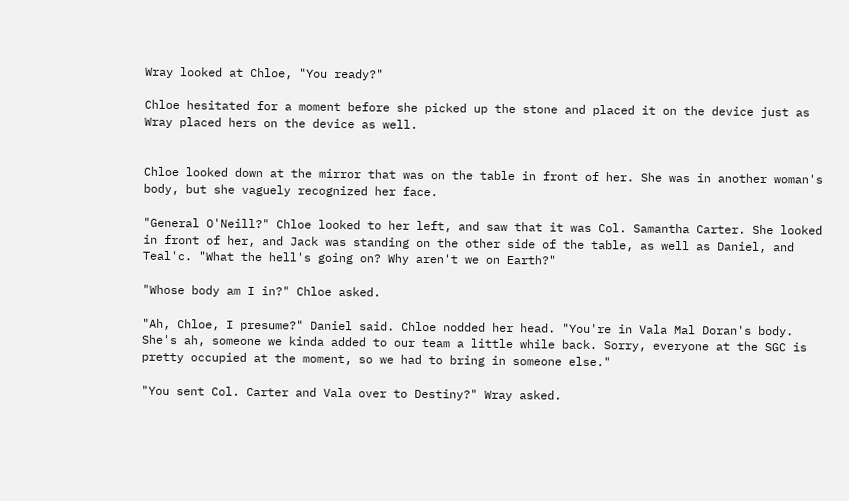Wray looked at Chloe, "You ready?"

Chloe hesitated for a moment before she picked up the stone and placed it on the device just as Wray placed hers on the device as well.


Chloe looked down at the mirror that was on the table in front of her. She was in another woman's body, but she vaguely recognized her face.

"General O'Neill?" Chloe looked to her left, and saw that it was Col. Samantha Carter. She looked in front of her, and Jack was standing on the other side of the table, as well as Daniel, and Teal'c. "What the hell's going on? Why aren't we on Earth?"

"Whose body am I in?" Chloe asked.

"Ah, Chloe, I presume?" Daniel said. Chloe nodded her head. "You're in Vala Mal Doran's body. She's ah, someone we kinda added to our team a little while back. Sorry, everyone at the SGC is pretty occupied at the moment, so we had to bring in someone else."

"You sent Col. Carter and Vala over to Destiny?" Wray asked.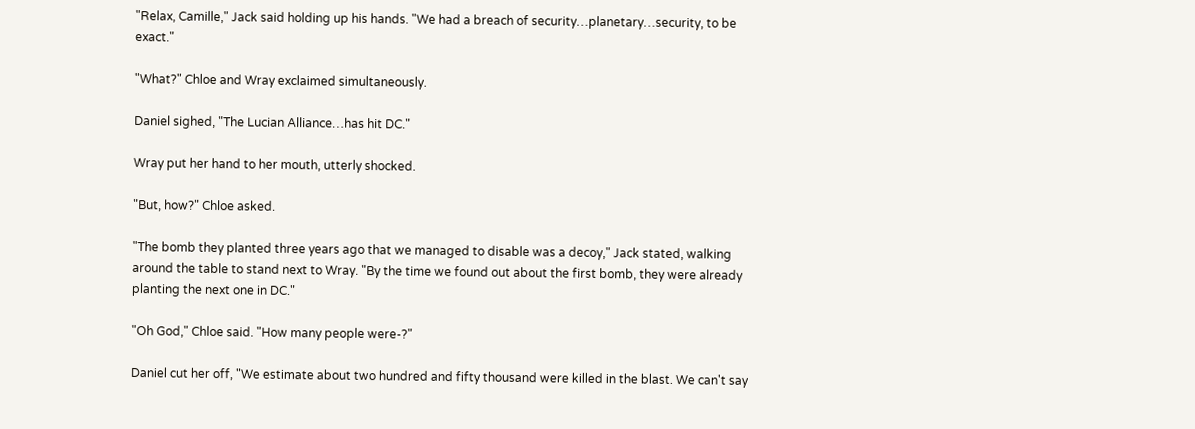"Relax, Camille," Jack said holding up his hands. "We had a breach of security…planetary…security, to be exact."

"What?" Chloe and Wray exclaimed simultaneously.

Daniel sighed, "The Lucian Alliance…has hit DC."

Wray put her hand to her mouth, utterly shocked.

"But, how?" Chloe asked.

"The bomb they planted three years ago that we managed to disable was a decoy," Jack stated, walking around the table to stand next to Wray. "By the time we found out about the first bomb, they were already planting the next one in DC."

"Oh God," Chloe said. "How many people were-?"

Daniel cut her off, "We estimate about two hundred and fifty thousand were killed in the blast. We can't say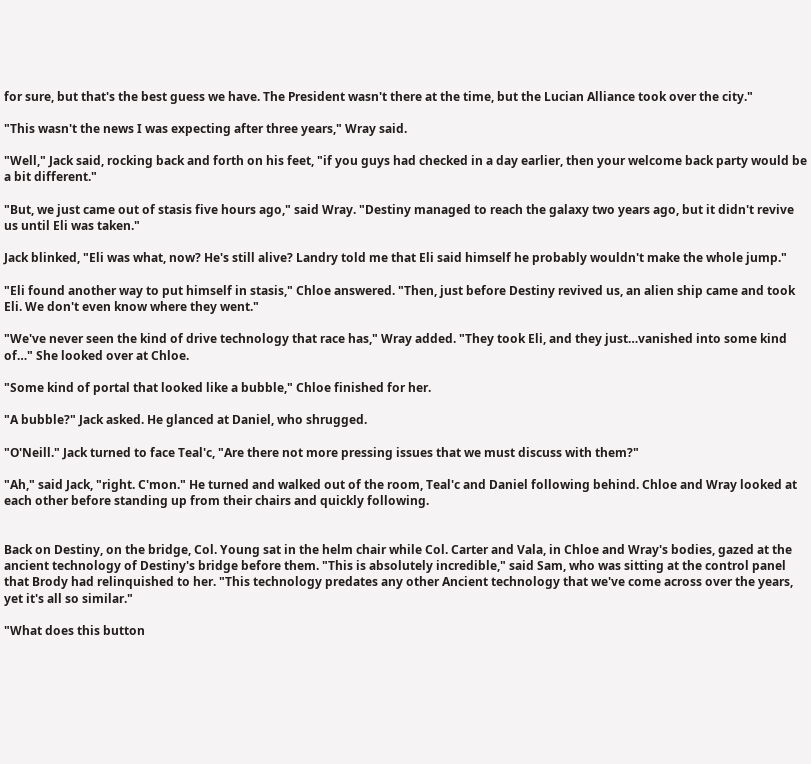for sure, but that's the best guess we have. The President wasn't there at the time, but the Lucian Alliance took over the city."

"This wasn't the news I was expecting after three years," Wray said.

"Well," Jack said, rocking back and forth on his feet, "if you guys had checked in a day earlier, then your welcome back party would be a bit different."

"But, we just came out of stasis five hours ago," said Wray. "Destiny managed to reach the galaxy two years ago, but it didn't revive us until Eli was taken."

Jack blinked, "Eli was what, now? He's still alive? Landry told me that Eli said himself he probably wouldn't make the whole jump."

"Eli found another way to put himself in stasis," Chloe answered. "Then, just before Destiny revived us, an alien ship came and took Eli. We don't even know where they went."

"We've never seen the kind of drive technology that race has," Wray added. "They took Eli, and they just…vanished into some kind of…" She looked over at Chloe.

"Some kind of portal that looked like a bubble," Chloe finished for her.

"A bubble?" Jack asked. He glanced at Daniel, who shrugged.

"O'Neill." Jack turned to face Teal'c, "Are there not more pressing issues that we must discuss with them?"

"Ah," said Jack, "right. C'mon." He turned and walked out of the room, Teal'c and Daniel following behind. Chloe and Wray looked at each other before standing up from their chairs and quickly following.


Back on Destiny, on the bridge, Col. Young sat in the helm chair while Col. Carter and Vala, in Chloe and Wray's bodies, gazed at the ancient technology of Destiny's bridge before them. "This is absolutely incredible," said Sam, who was sitting at the control panel that Brody had relinquished to her. "This technology predates any other Ancient technology that we've come across over the years, yet it's all so similar."

"What does this button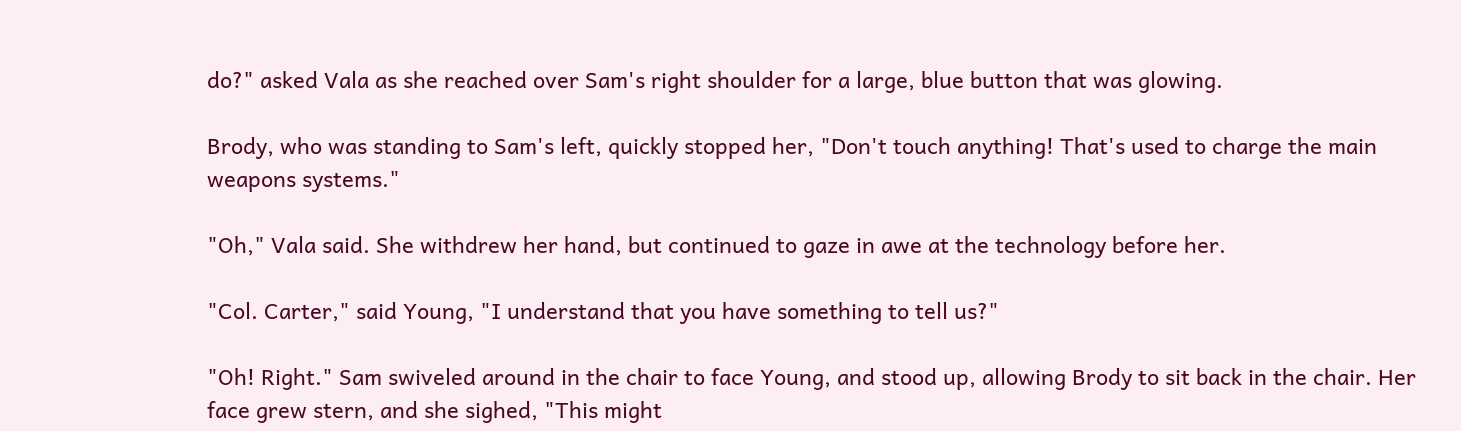do?" asked Vala as she reached over Sam's right shoulder for a large, blue button that was glowing.

Brody, who was standing to Sam's left, quickly stopped her, "Don't touch anything! That's used to charge the main weapons systems."

"Oh," Vala said. She withdrew her hand, but continued to gaze in awe at the technology before her.

"Col. Carter," said Young, "I understand that you have something to tell us?"

"Oh! Right." Sam swiveled around in the chair to face Young, and stood up, allowing Brody to sit back in the chair. Her face grew stern, and she sighed, "This might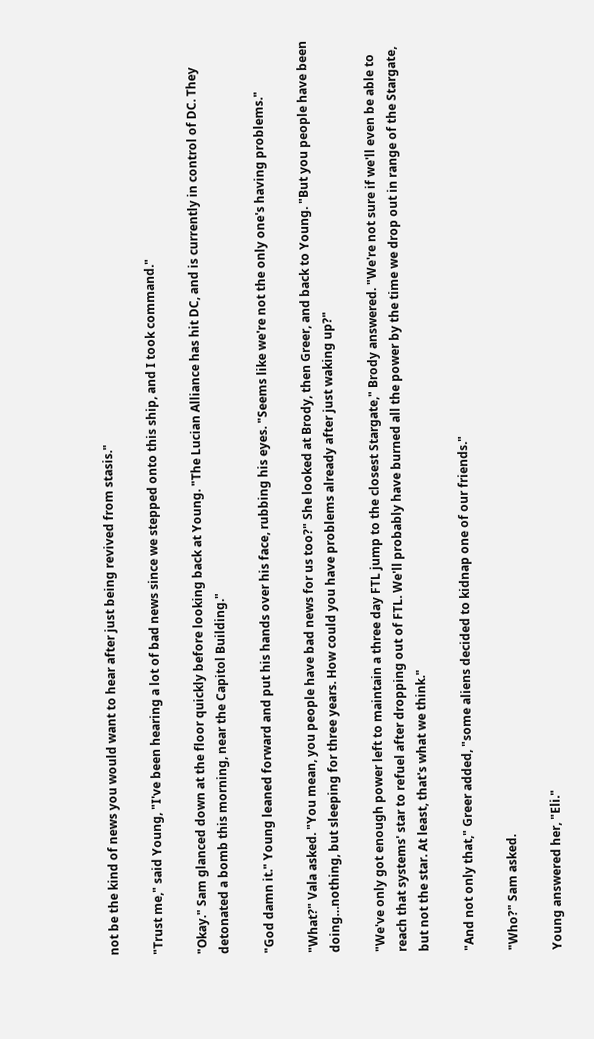not be the kind of news you would want to hear after just being revived from stasis."

"Trust me," said Young, "I've been hearing a lot of bad news since we stepped onto this ship, and I took command."

"Okay." Sam glanced down at the floor quickly before looking back at Young. "The Lucian Alliance has hit DC, and is currently in control of DC. They detonated a bomb this morning, near the Capitol Building."

"God damn it." Young leaned forward and put his hands over his face, rubbing his eyes. "Seems like we're not the only one's having problems."

"What?" Vala asked. "You mean, you people have bad news for us too?" She looked at Brody, then Greer, and back to Young. "But you people have been doing…nothing, but sleeping for three years. How could you have problems already after just waking up?"

"We've only got enough power left to maintain a three day FTL jump to the closest Stargate," Brody answered. "We're not sure if we'll even be able to reach that systems' star to refuel after dropping out of FTL. We'll probably have burned all the power by the time we drop out in range of the Stargate, but not the star. At least, that's what we think."

"And not only that," Greer added, "some aliens decided to kidnap one of our friends."

"Who?" Sam asked.

Young answered her, "Eli."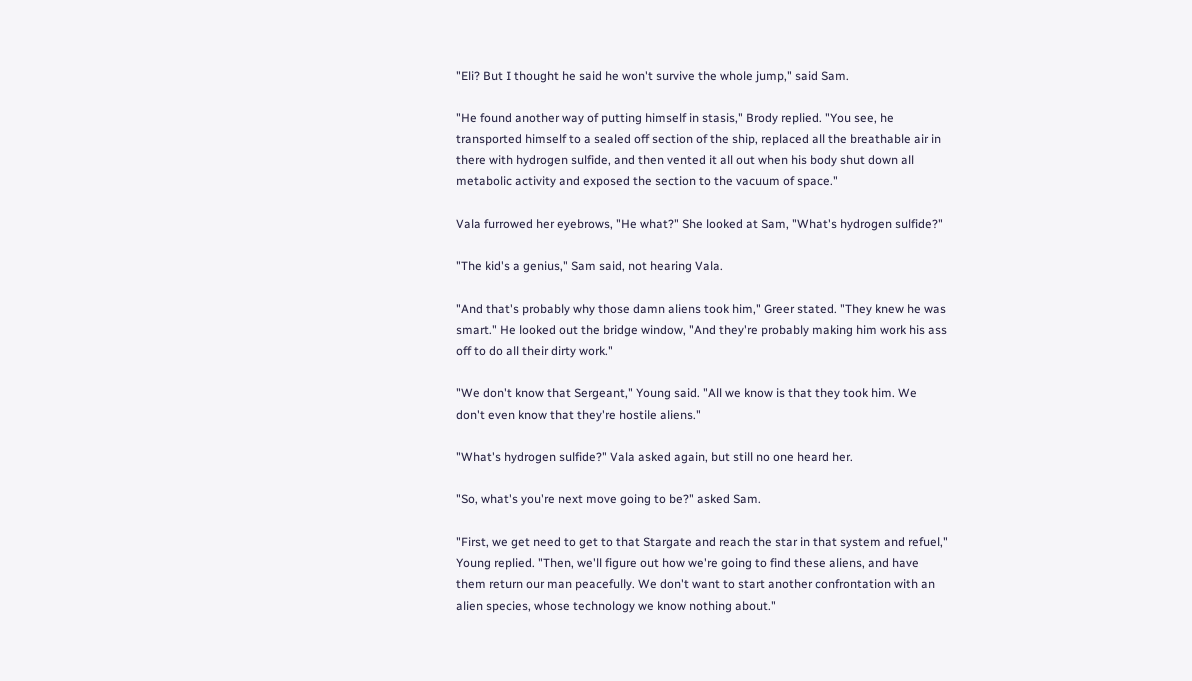"Eli? But I thought he said he won't survive the whole jump," said Sam.

"He found another way of putting himself in stasis," Brody replied. "You see, he transported himself to a sealed off section of the ship, replaced all the breathable air in there with hydrogen sulfide, and then vented it all out when his body shut down all metabolic activity and exposed the section to the vacuum of space."

Vala furrowed her eyebrows, "He what?" She looked at Sam, "What's hydrogen sulfide?"

"The kid's a genius," Sam said, not hearing Vala.

"And that's probably why those damn aliens took him," Greer stated. "They knew he was smart." He looked out the bridge window, "And they're probably making him work his ass off to do all their dirty work."

"We don't know that Sergeant," Young said. "All we know is that they took him. We don't even know that they're hostile aliens."

"What's hydrogen sulfide?" Vala asked again, but still no one heard her.

"So, what's you're next move going to be?" asked Sam.

"First, we get need to get to that Stargate and reach the star in that system and refuel," Young replied. "Then, we'll figure out how we're going to find these aliens, and have them return our man peacefully. We don't want to start another confrontation with an alien species, whose technology we know nothing about."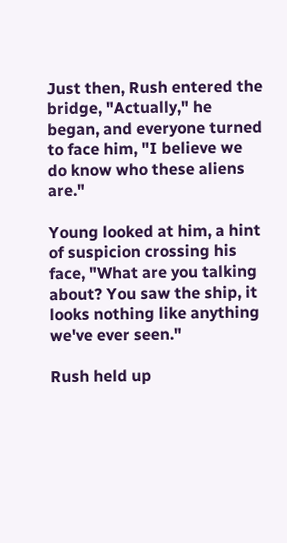Just then, Rush entered the bridge, "Actually," he began, and everyone turned to face him, "I believe we do know who these aliens are."

Young looked at him, a hint of suspicion crossing his face, "What are you talking about? You saw the ship, it looks nothing like anything we've ever seen."

Rush held up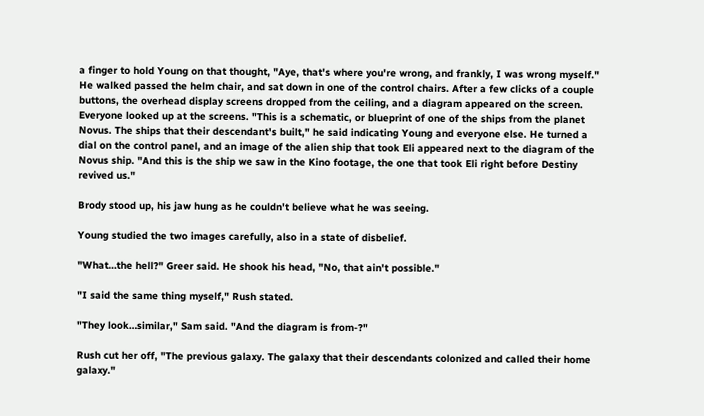a finger to hold Young on that thought, "Aye, that's where you're wrong, and frankly, I was wrong myself." He walked passed the helm chair, and sat down in one of the control chairs. After a few clicks of a couple buttons, the overhead display screens dropped from the ceiling, and a diagram appeared on the screen. Everyone looked up at the screens. "This is a schematic, or blueprint of one of the ships from the planet Novus. The ships that their descendant's built," he said indicating Young and everyone else. He turned a dial on the control panel, and an image of the alien ship that took Eli appeared next to the diagram of the Novus ship. "And this is the ship we saw in the Kino footage, the one that took Eli right before Destiny revived us."

Brody stood up, his jaw hung as he couldn't believe what he was seeing.

Young studied the two images carefully, also in a state of disbelief.

"What…the hell?" Greer said. He shook his head, "No, that ain't possible."

"I said the same thing myself," Rush stated.

"They look…similar," Sam said. "And the diagram is from-?"

Rush cut her off, "The previous galaxy. The galaxy that their descendants colonized and called their home galaxy."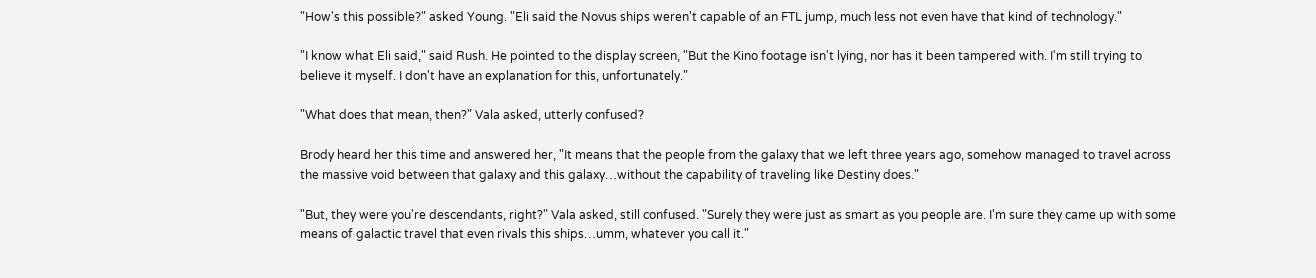"How's this possible?" asked Young. "Eli said the Novus ships weren't capable of an FTL jump, much less not even have that kind of technology."

"I know what Eli said," said Rush. He pointed to the display screen, "But the Kino footage isn't lying, nor has it been tampered with. I'm still trying to believe it myself. I don't have an explanation for this, unfortunately."

"What does that mean, then?" Vala asked, utterly confused?

Brody heard her this time and answered her, "It means that the people from the galaxy that we left three years ago, somehow managed to travel across the massive void between that galaxy and this galaxy…without the capability of traveling like Destiny does."

"But, they were you're descendants, right?" Vala asked, still confused. "Surely they were just as smart as you people are. I'm sure they came up with some means of galactic travel that even rivals this ships…umm, whatever you call it."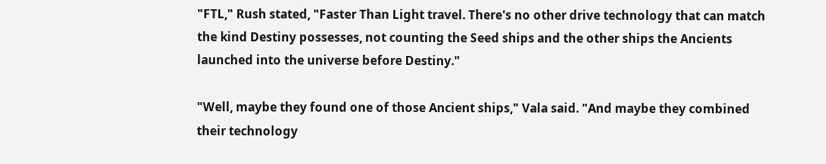"FTL," Rush stated, "Faster Than Light travel. There's no other drive technology that can match the kind Destiny possesses, not counting the Seed ships and the other ships the Ancients launched into the universe before Destiny."

"Well, maybe they found one of those Ancient ships," Vala said. "And maybe they combined their technology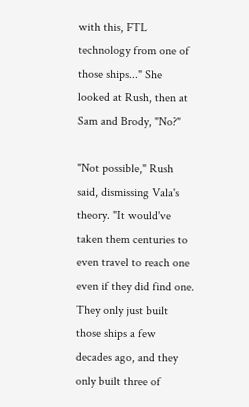with this, FTL technology from one of those ships..." She looked at Rush, then at Sam and Brody, "No?"

"Not possible," Rush said, dismissing Vala's theory. "It would've taken them centuries to even travel to reach one even if they did find one. They only just built those ships a few decades ago, and they only built three of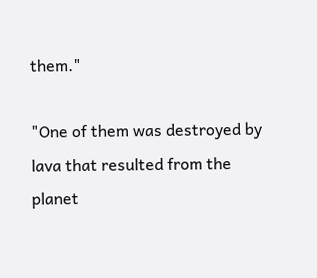them."

"One of them was destroyed by lava that resulted from the planet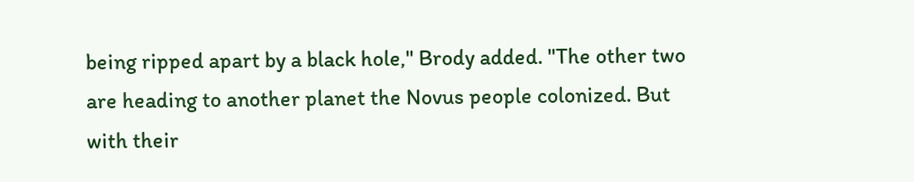being ripped apart by a black hole," Brody added. "The other two are heading to another planet the Novus people colonized. But with their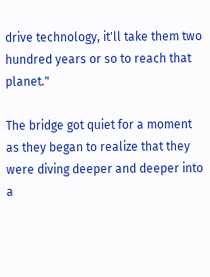drive technology, it'll take them two hundred years or so to reach that planet."

The bridge got quiet for a moment as they began to realize that they were diving deeper and deeper into a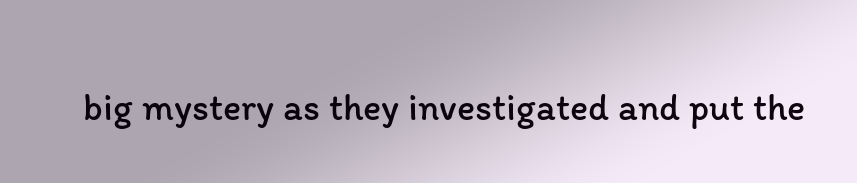big mystery as they investigated and put the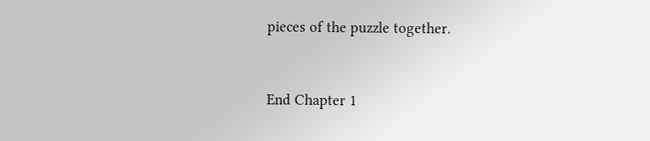pieces of the puzzle together.


End Chapter 1